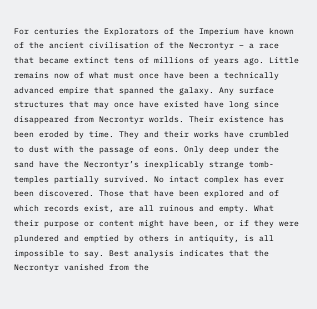For centuries the Explorators of the Imperium have known of the ancient civilisation of the Necrontyr – a race that became extinct tens of millions of years ago. Little remains now of what must once have been a technically advanced empire that spanned the galaxy. Any surface structures that may once have existed have long since disappeared from Necrontyr worlds. Their existence has been eroded by time. They and their works have crumbled to dust with the passage of eons. Only deep under the sand have the Necrontyr’s inexplicably strange tomb-temples partially survived. No intact complex has ever been discovered. Those that have been explored and of which records exist, are all ruinous and empty. What their purpose or content might have been, or if they were plundered and emptied by others in antiquity, is all impossible to say. Best analysis indicates that the Necrontyr vanished from the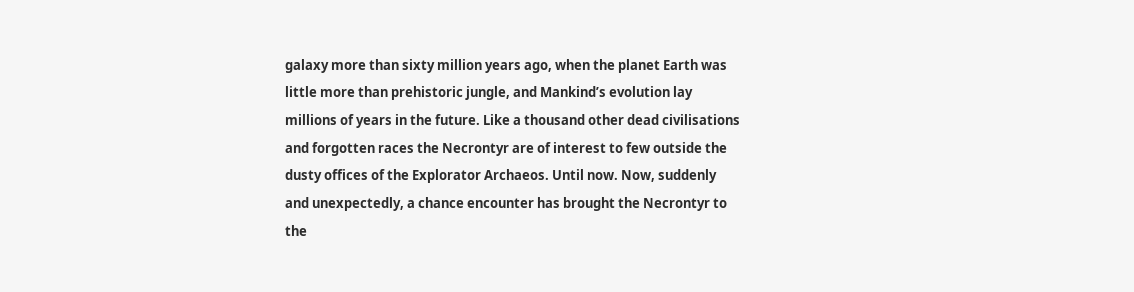galaxy more than sixty million years ago, when the planet Earth was little more than prehistoric jungle, and Mankind’s evolution lay millions of years in the future. Like a thousand other dead civilisations and forgotten races the Necrontyr are of interest to few outside the dusty offices of the Explorator Archaeos. Until now. Now, suddenly and unexpectedly, a chance encounter has brought the Necrontyr to the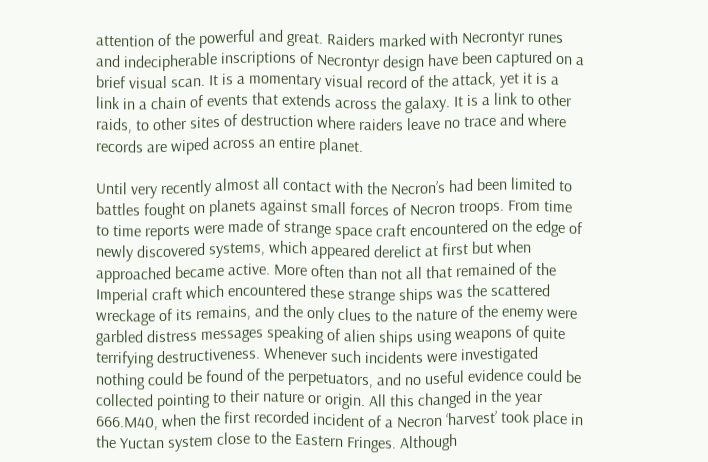attention of the powerful and great. Raiders marked with Necrontyr runes and indecipherable inscriptions of Necrontyr design have been captured on a brief visual scan. It is a momentary visual record of the attack, yet it is a link in a chain of events that extends across the galaxy. It is a link to other raids, to other sites of destruction where raiders leave no trace and where records are wiped across an entire planet.

Until very recently almost all contact with the Necron’s had been limited to battles fought on planets against small forces of Necron troops. From time to time reports were made of strange space craft encountered on the edge of newly discovered systems, which appeared derelict at first but when approached became active. More often than not all that remained of the Imperial craft which encountered these strange ships was the scattered wreckage of its remains, and the only clues to the nature of the enemy were garbled distress messages speaking of alien ships using weapons of quite terrifying destructiveness. Whenever such incidents were investigated nothing could be found of the perpetuators, and no useful evidence could be collected pointing to their nature or origin. All this changed in the year 666.M40, when the first recorded incident of a Necron ‘harvest’ took place in the Yuctan system close to the Eastern Fringes. Although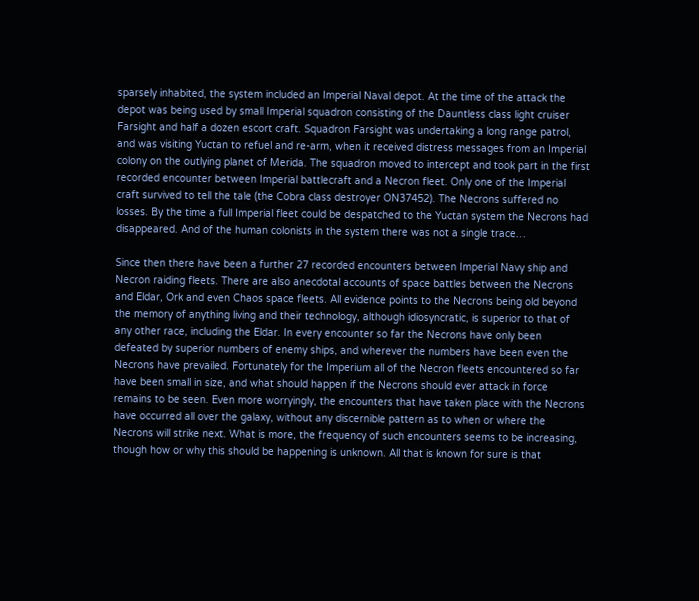sparsely inhabited, the system included an Imperial Naval depot. At the time of the attack the depot was being used by small Imperial squadron consisting of the Dauntless class light cruiser Farsight and half a dozen escort craft. Squadron Farsight was undertaking a long range patrol, and was visiting Yuctan to refuel and re-arm, when it received distress messages from an Imperial colony on the outlying planet of Merida. The squadron moved to intercept and took part in the first recorded encounter between Imperial battlecraft and a Necron fleet. Only one of the Imperial craft survived to tell the tale (the Cobra class destroyer ON37452). The Necrons suffered no losses. By the time a full Imperial fleet could be despatched to the Yuctan system the Necrons had disappeared. And of the human colonists in the system there was not a single trace…

Since then there have been a further 27 recorded encounters between Imperial Navy ship and Necron raiding fleets. There are also anecdotal accounts of space battles between the Necrons and Eldar, Ork and even Chaos space fleets. All evidence points to the Necrons being old beyond the memory of anything living and their technology, although idiosyncratic, is superior to that of any other race, including the Eldar. In every encounter so far the Necrons have only been defeated by superior numbers of enemy ships, and wherever the numbers have been even the Necrons have prevailed. Fortunately for the Imperium all of the Necron fleets encountered so far have been small in size, and what should happen if the Necrons should ever attack in force remains to be seen. Even more worryingly, the encounters that have taken place with the Necrons have occurred all over the galaxy, without any discernible pattern as to when or where the Necrons will strike next. What is more, the frequency of such encounters seems to be increasing, though how or why this should be happening is unknown. All that is known for sure is that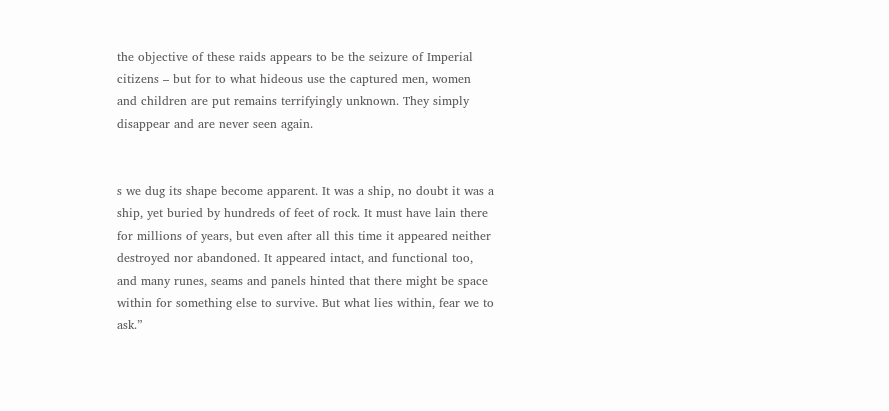the objective of these raids appears to be the seizure of Imperial citizens – but for to what hideous use the captured men, women and children are put remains terrifyingly unknown. They simply disappear and are never seen again.


s we dug its shape become apparent. It was a ship, no doubt it was a ship, yet buried by hundreds of feet of rock. It must have lain there for millions of years, but even after all this time it appeared neither destroyed nor abandoned. It appeared intact, and functional too, and many runes, seams and panels hinted that there might be space within for something else to survive. But what lies within, fear we to ask.”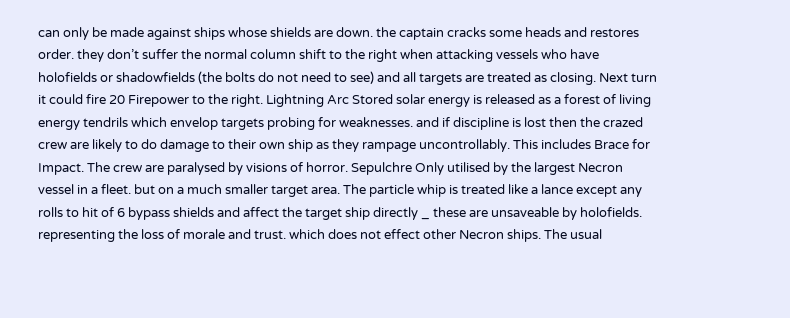can only be made against ships whose shields are down. the captain cracks some heads and restores order. they don’t suffer the normal column shift to the right when attacking vessels who have holofields or shadowfields (the bolts do not need to see) and all targets are treated as closing. Next turn it could fire 20 Firepower to the right. Lightning Arc Stored solar energy is released as a forest of living energy tendrils which envelop targets probing for weaknesses. and if discipline is lost then the crazed crew are likely to do damage to their own ship as they rampage uncontrollably. This includes Brace for Impact. The crew are paralysed by visions of horror. Sepulchre Only utilised by the largest Necron vessel in a fleet. but on a much smaller target area. The particle whip is treated like a lance except any rolls to hit of 6 bypass shields and affect the target ship directly _ these are unsaveable by holofields. representing the loss of morale and trust. which does not effect other Necron ships. The usual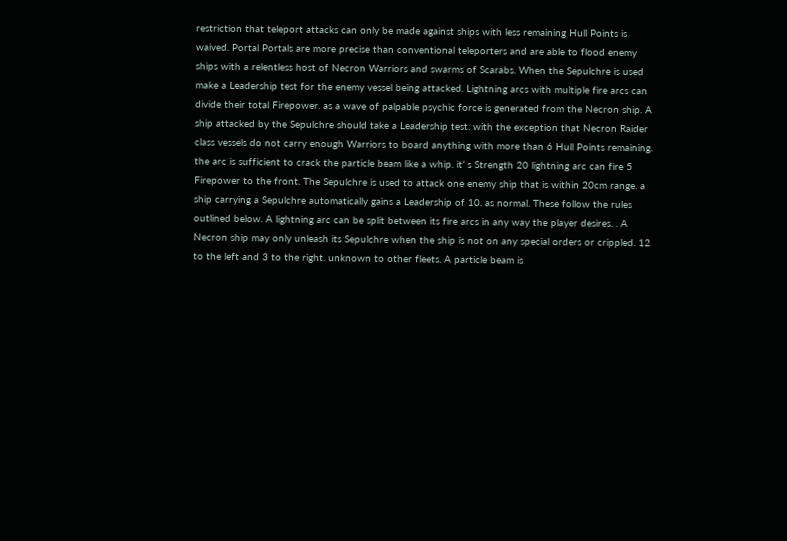restriction that teleport attacks can only be made against ships with less remaining Hull Points is waived. Portal Portals are more precise than conventional teleporters and are able to flood enemy ships with a relentless host of Necron Warriors and swarms of Scarabs. When the Sepulchre is used make a Leadership test for the enemy vessel being attacked. Lightning arcs with multiple fire arcs can divide their total Firepower. as a wave of palpable psychic force is generated from the Necron ship. A ship attacked by the Sepulchre should take a Leadership test. with the exception that Necron Raider class vessels do not carry enough Warriors to board anything with more than 6 Hull Points remaining. the arc is sufficient to crack the particle beam like a whip. it’ s Strength 20 lightning arc can fire 5 Firepower to the front. The Sepulchre is used to attack one enemy ship that is within 20cm range. a ship carrying a Sepulchre automatically gains a Leadership of 10. as normal. These follow the rules outlined below. A lightning arc can be split between its fire arcs in any way the player desires. . A Necron ship may only unleash its Sepulchre when the ship is not on any special orders or crippled. 12 to the left and 3 to the right. unknown to other fleets. A particle beam is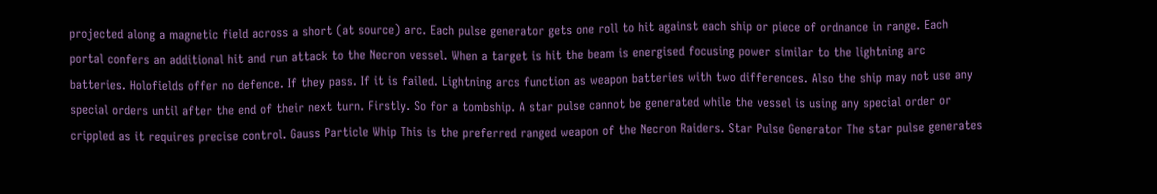projected along a magnetic field across a short (at source) arc. Each pulse generator gets one roll to hit against each ship or piece of ordnance in range. Each portal confers an additional hit and run attack to the Necron vessel. When a target is hit the beam is energised focusing power similar to the lightning arc batteries. Holofields offer no defence. If they pass. If it is failed. Lightning arcs function as weapon batteries with two differences. Also the ship may not use any special orders until after the end of their next turn. Firstly. So for a tombship. A star pulse cannot be generated while the vessel is using any special order or crippled as it requires precise control. Gauss Particle Whip This is the preferred ranged weapon of the Necron Raiders. Star Pulse Generator The star pulse generates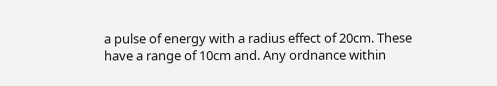a pulse of energy with a radius effect of 20cm. These have a range of 10cm and. Any ordnance within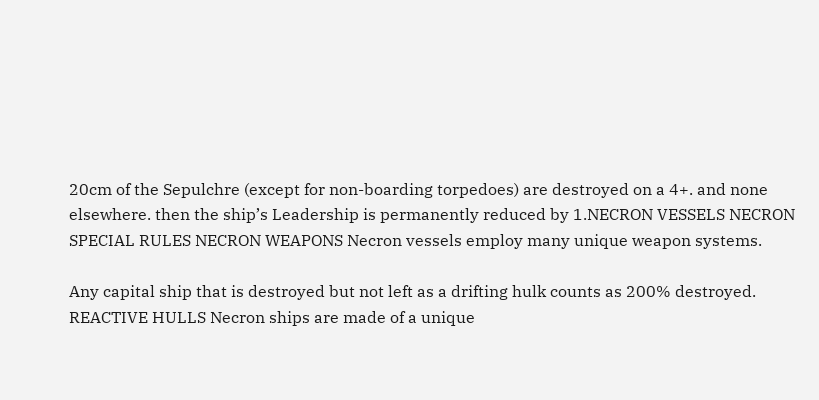20cm of the Sepulchre (except for non-boarding torpedoes) are destroyed on a 4+. and none elsewhere. then the ship’s Leadership is permanently reduced by 1.NECRON VESSELS NECRON SPECIAL RULES NECRON WEAPONS Necron vessels employ many unique weapon systems.

Any capital ship that is destroyed but not left as a drifting hulk counts as 200% destroyed. REACTIVE HULLS Necron ships are made of a unique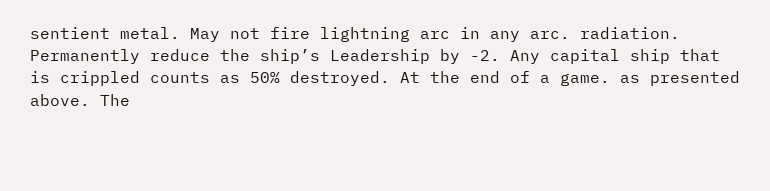sentient metal. May not fire lightning arc in any arc. radiation. Permanently reduce the ship’s Leadership by -2. Any capital ship that is crippled counts as 50% destroyed. At the end of a game. as presented above. The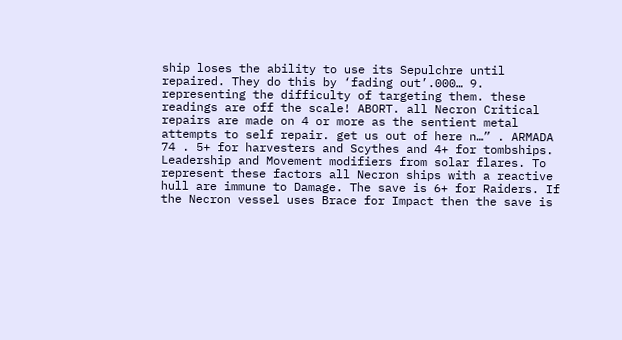ship loses the ability to use its Sepulchre until repaired. They do this by ‘fading out’.000… 9. representing the difficulty of targeting them. these readings are off the scale! ABORT. all Necron Critical repairs are made on 4 or more as the sentient metal attempts to self repair. get us out of here n…” . ARMADA 74 . 5+ for harvesters and Scythes and 4+ for tombships. Leadership and Movement modifiers from solar flares. To represent these factors all Necron ships with a reactive hull are immune to Damage. The save is 6+ for Raiders. If the Necron vessel uses Brace for Impact then the save is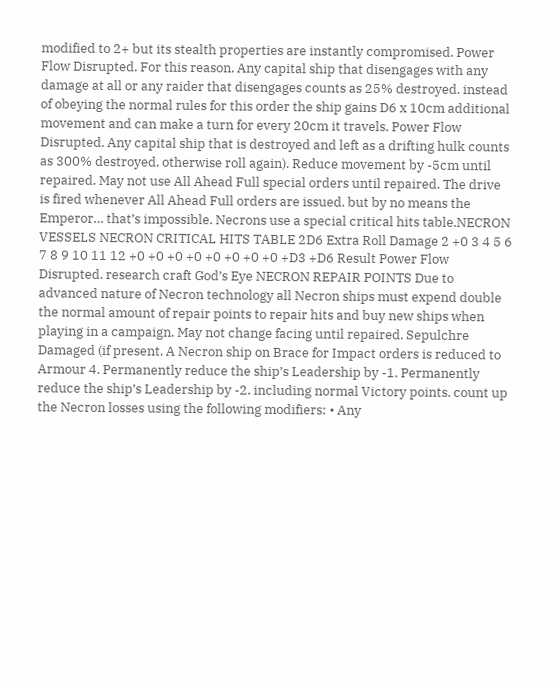modified to 2+ but its stealth properties are instantly compromised. Power Flow Disrupted. For this reason. Any capital ship that disengages with any damage at all or any raider that disengages counts as 25% destroyed. instead of obeying the normal rules for this order the ship gains D6 x 10cm additional movement and can make a turn for every 20cm it travels. Power Flow Disrupted. Any capital ship that is destroyed and left as a drifting hulk counts as 300% destroyed. otherwise roll again). Reduce movement by -5cm until repaired. May not use All Ahead Full special orders until repaired. The drive is fired whenever All Ahead Full orders are issued. but by no means the Emperor… that’s impossible. Necrons use a special critical hits table.NECRON VESSELS NECRON CRITICAL HITS TABLE 2D6 Extra Roll Damage 2 +0 3 4 5 6 7 8 9 10 11 12 +0 +0 +0 +0 +0 +0 +0 +0 +D3 +D6 Result Power Flow Disrupted. research craft God’s Eye NECRON REPAIR POINTS Due to advanced nature of Necron technology all Necron ships must expend double the normal amount of repair points to repair hits and buy new ships when playing in a campaign. May not change facing until repaired. Sepulchre Damaged (if present. A Necron ship on Brace for Impact orders is reduced to Armour 4. Permanently reduce the ship’s Leadership by -1. Permanently reduce the ship’s Leadership by -2. including normal Victory points. count up the Necron losses using the following modifiers: • Any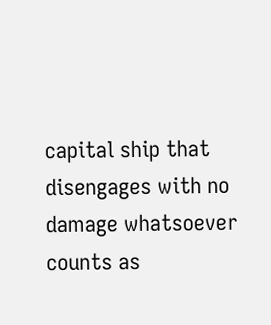capital ship that disengages with no damage whatsoever counts as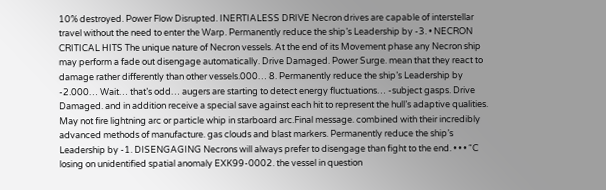10% destroyed. Power Flow Disrupted. INERTIALESS DRIVE Necron drives are capable of interstellar travel without the need to enter the Warp. Permanently reduce the ship’s Leadership by -3. • NECRON CRITICAL HITS The unique nature of Necron vessels. At the end of its Movement phase any Necron ship may perform a fade out disengage automatically. Drive Damaged. Power Surge. mean that they react to damage rather differently than other vessels.000… 8. Permanently reduce the ship’s Leadership by -2.000… Wait… that’s odd… augers are starting to detect energy fluctuations… -subject gasps. Drive Damaged. and in addition receive a special save against each hit to represent the hull’s adaptive qualities. May not fire lightning arc or particle whip in starboard arc.Final message. combined with their incredibly advanced methods of manufacture. gas clouds and blast markers. Permanently reduce the ship’s Leadership by -1. DISENGAGING Necrons will always prefer to disengage than fight to the end. • • • “C losing on unidentified spatial anomaly EXK99-0002. the vessel in question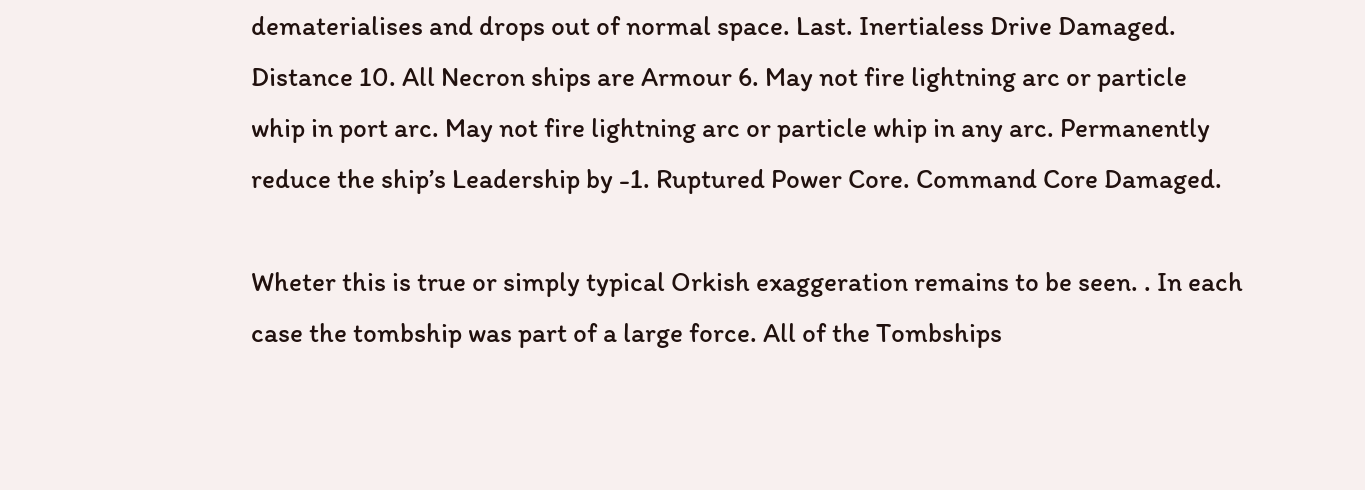dematerialises and drops out of normal space. Last. Inertialess Drive Damaged. Distance 10. All Necron ships are Armour 6. May not fire lightning arc or particle whip in port arc. May not fire lightning arc or particle whip in any arc. Permanently reduce the ship’s Leadership by -1. Ruptured Power Core. Command Core Damaged.

Wheter this is true or simply typical Orkish exaggeration remains to be seen. . In each case the tombship was part of a large force. All of the Tombships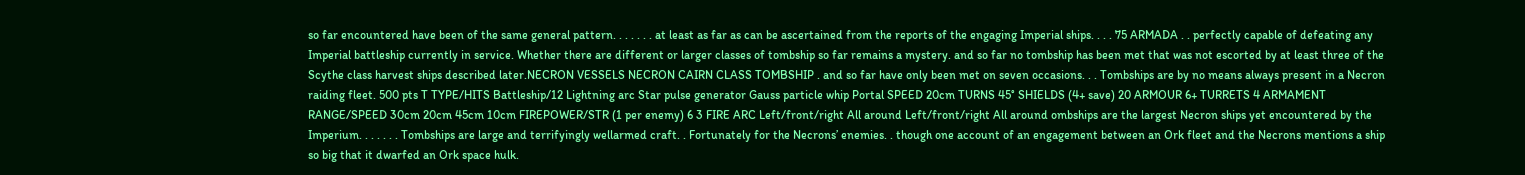so far encountered have been of the same general pattern. . . . . . . at least as far as can be ascertained from the reports of the engaging Imperial ships. . . . 75 ARMADA . . perfectly capable of defeating any Imperial battleship currently in service. Whether there are different or larger classes of tombship so far remains a mystery. and so far no tombship has been met that was not escorted by at least three of the Scythe class harvest ships described later.NECRON VESSELS NECRON CAIRN CLASS TOMBSHIP . and so far have only been met on seven occasions. . . Tombships are by no means always present in a Necron raiding fleet. 500 pts T TYPE/HITS Battleship/12 Lightning arc Star pulse generator Gauss particle whip Portal SPEED 20cm TURNS 45° SHIELDS (4+ save) 20 ARMOUR 6+ TURRETS 4 ARMAMENT RANGE/SPEED 30cm 20cm 45cm 10cm FIREPOWER/STR (1 per enemy) 6 3 FIRE ARC Left/front/right All around Left/front/right All around ombships are the largest Necron ships yet encountered by the Imperium. . . . . . . Tombships are large and terrifyingly wellarmed craft. . Fortunately for the Necrons’ enemies. . though one account of an engagement between an Ork fleet and the Necrons mentions a ship so big that it dwarfed an Ork space hulk.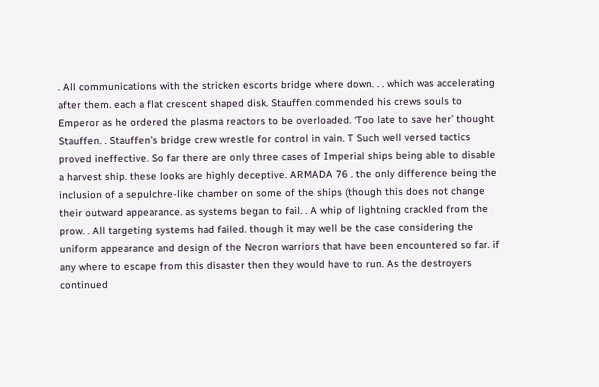. All communications with the stricken escorts bridge where down. . . which was accelerating after them. each a flat crescent shaped disk. Stauffen commended his crews souls to Emperor as he ordered the plasma reactors to be overloaded. ‘Too late to save her’ thought Stauffen. . Stauffen’s bridge crew wrestle for control in vain. T Such well versed tactics proved ineffective. So far there are only three cases of Imperial ships being able to disable a harvest ship. these looks are highly deceptive. ARMADA 76 . the only difference being the inclusion of a sepulchre-like chamber on some of the ships (though this does not change their outward appearance. as systems began to fail. . A whip of lightning crackled from the prow. . All targeting systems had failed. though it may well be the case considering the uniform appearance and design of the Necron warriors that have been encountered so far. if any where to escape from this disaster then they would have to run. As the destroyers continued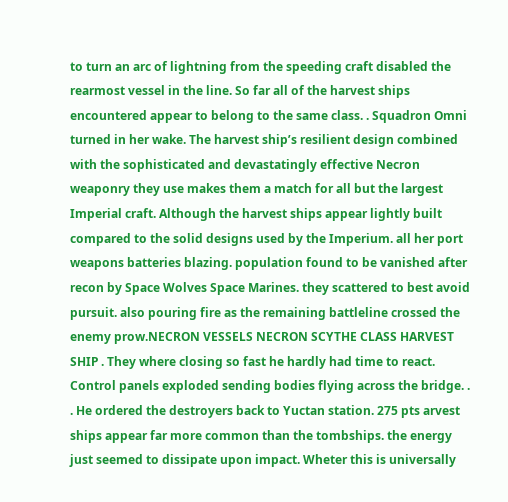to turn an arc of lightning from the speeding craft disabled the rearmost vessel in the line. So far all of the harvest ships encountered appear to belong to the same class. . Squadron Omni turned in her wake. The harvest ship’s resilient design combined with the sophisticated and devastatingly effective Necron weaponry they use makes them a match for all but the largest Imperial craft. Although the harvest ships appear lightly built compared to the solid designs used by the Imperium. all her port weapons batteries blazing. population found to be vanished after recon by Space Wolves Space Marines. they scattered to best avoid pursuit. also pouring fire as the remaining battleline crossed the enemy prow.NECRON VESSELS NECRON SCYTHE CLASS HARVEST SHIP . They where closing so fast he hardly had time to react. Control panels exploded sending bodies flying across the bridge. . . He ordered the destroyers back to Yuctan station. 275 pts arvest ships appear far more common than the tombships. the energy just seemed to dissipate upon impact. Wheter this is universally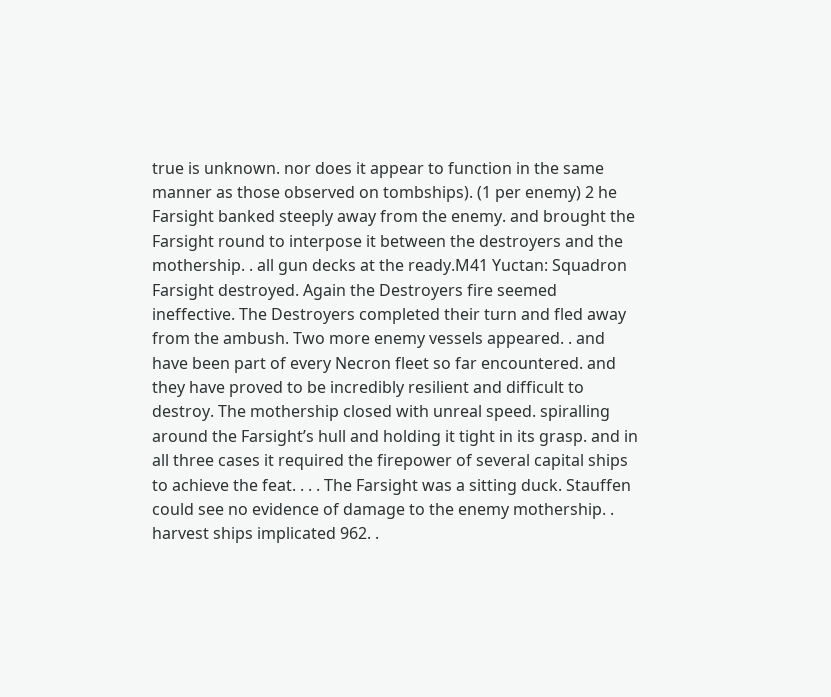true is unknown. nor does it appear to function in the same manner as those observed on tombships). (1 per enemy) 2 he Farsight banked steeply away from the enemy. and brought the Farsight round to interpose it between the destroyers and the mothership. . all gun decks at the ready.M41 Yuctan: Squadron Farsight destroyed. Again the Destroyers fire seemed ineffective. The Destroyers completed their turn and fled away from the ambush. Two more enemy vessels appeared. . and have been part of every Necron fleet so far encountered. and they have proved to be incredibly resilient and difficult to destroy. The mothership closed with unreal speed. spiralling around the Farsight’s hull and holding it tight in its grasp. and in all three cases it required the firepower of several capital ships to achieve the feat. . . . The Farsight was a sitting duck. Stauffen could see no evidence of damage to the enemy mothership. . harvest ships implicated 962. .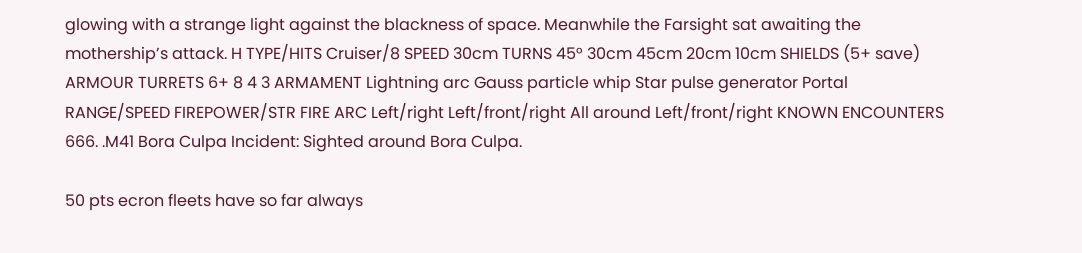glowing with a strange light against the blackness of space. Meanwhile the Farsight sat awaiting the mothership’s attack. H TYPE/HITS Cruiser/8 SPEED 30cm TURNS 45° 30cm 45cm 20cm 10cm SHIELDS (5+ save) ARMOUR TURRETS 6+ 8 4 3 ARMAMENT Lightning arc Gauss particle whip Star pulse generator Portal RANGE/SPEED FIREPOWER/STR FIRE ARC Left/right Left/front/right All around Left/front/right KNOWN ENCOUNTERS 666. .M41 Bora Culpa Incident: Sighted around Bora Culpa.

50 pts ecron fleets have so far always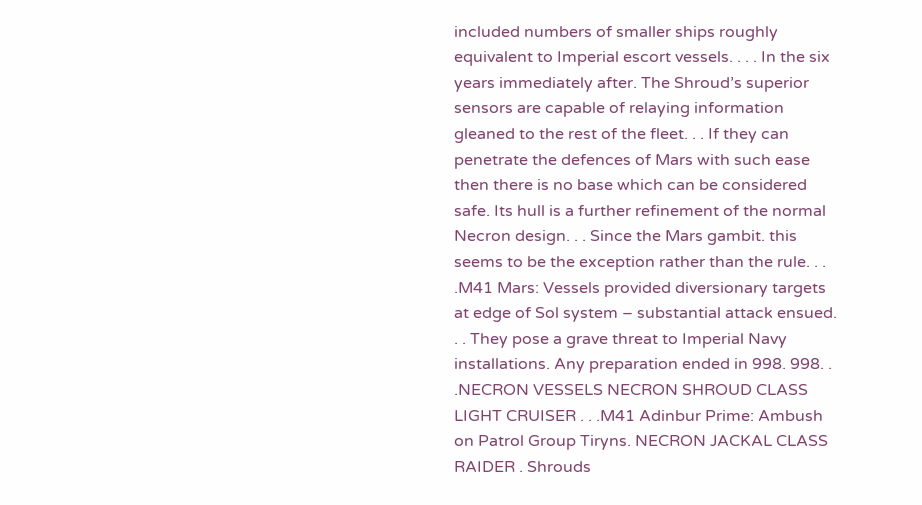included numbers of smaller ships roughly equivalent to Imperial escort vessels. . . . In the six years immediately after. The Shroud’s superior sensors are capable of relaying information gleaned to the rest of the fleet. . . If they can penetrate the defences of Mars with such ease then there is no base which can be considered safe. Its hull is a further refinement of the normal Necron design. . . Since the Mars gambit. this seems to be the exception rather than the rule. . . .M41 Mars: Vessels provided diversionary targets at edge of Sol system – substantial attack ensued. . . They pose a grave threat to Imperial Navy installations. Any preparation ended in 998. 998. . .NECRON VESSELS NECRON SHROUD CLASS LIGHT CRUISER . . .M41 Adinbur Prime: Ambush on Patrol Group Tiryns. NECRON JACKAL CLASS RAIDER . Shrouds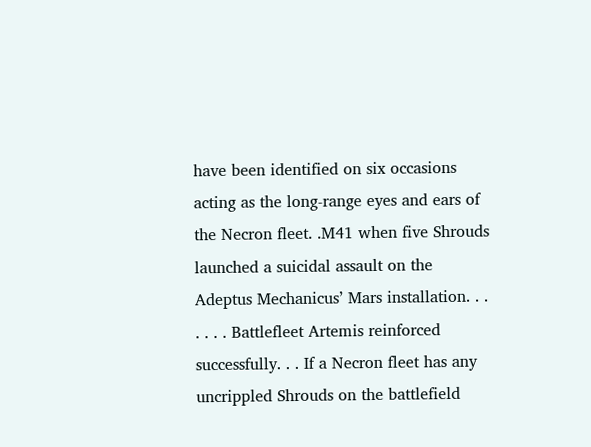have been identified on six occasions acting as the long-range eyes and ears of the Necron fleet. .M41 when five Shrouds launched a suicidal assault on the Adeptus Mechanicus’ Mars installation. . . . . . . Battlefleet Artemis reinforced successfully. . . If a Necron fleet has any uncrippled Shrouds on the battlefield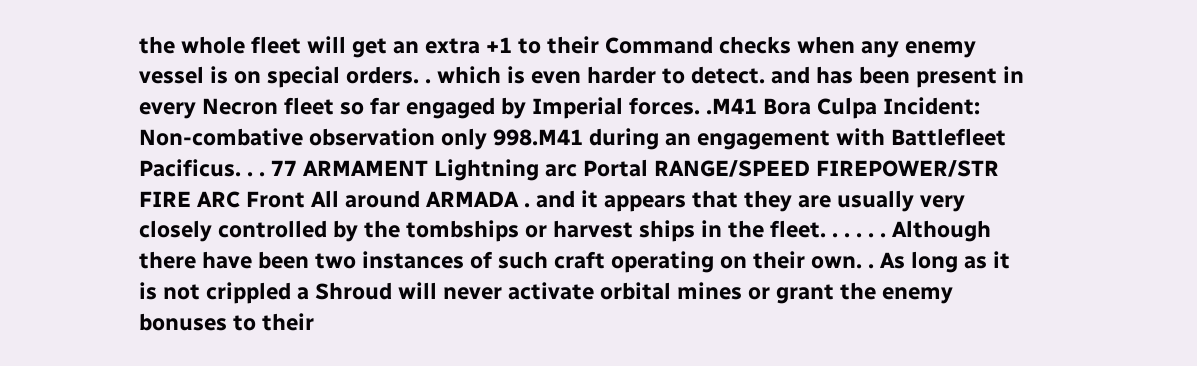the whole fleet will get an extra +1 to their Command checks when any enemy vessel is on special orders. . which is even harder to detect. and has been present in every Necron fleet so far engaged by Imperial forces. .M41 Bora Culpa Incident: Non-combative observation only 998.M41 during an engagement with Battlefleet Pacificus. . . 77 ARMAMENT Lightning arc Portal RANGE/SPEED FIREPOWER/STR FIRE ARC Front All around ARMADA . and it appears that they are usually very closely controlled by the tombships or harvest ships in the fleet. . . . . . Although there have been two instances of such craft operating on their own. . As long as it is not crippled a Shroud will never activate orbital mines or grant the enemy bonuses to their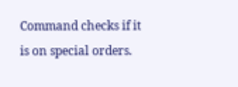Command checks if it is on special orders.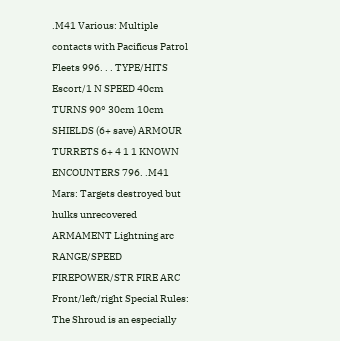.M41 Various: Multiple contacts with Pacificus Patrol Fleets 996. . . TYPE/HITS Escort/1 N SPEED 40cm TURNS 90° 30cm 10cm SHIELDS (6+ save) ARMOUR TURRETS 6+ 4 1 1 KNOWN ENCOUNTERS 796. .M41 Mars: Targets destroyed but hulks unrecovered ARMAMENT Lightning arc RANGE/SPEED FIREPOWER/STR FIRE ARC Front/left/right Special Rules: The Shroud is an especially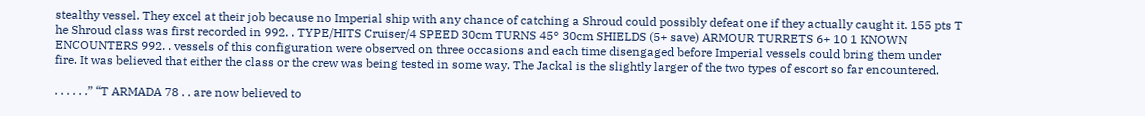stealthy vessel. They excel at their job because no Imperial ship with any chance of catching a Shroud could possibly defeat one if they actually caught it. 155 pts T he Shroud class was first recorded in 992. . TYPE/HITS Cruiser/4 SPEED 30cm TURNS 45° 30cm SHIELDS (5+ save) ARMOUR TURRETS 6+ 10 1 KNOWN ENCOUNTERS 992. . vessels of this configuration were observed on three occasions and each time disengaged before Imperial vessels could bring them under fire. It was believed that either the class or the crew was being tested in some way. The Jackal is the slightly larger of the two types of escort so far encountered.

. . . . . .” “T ARMADA 78 . . are now believed to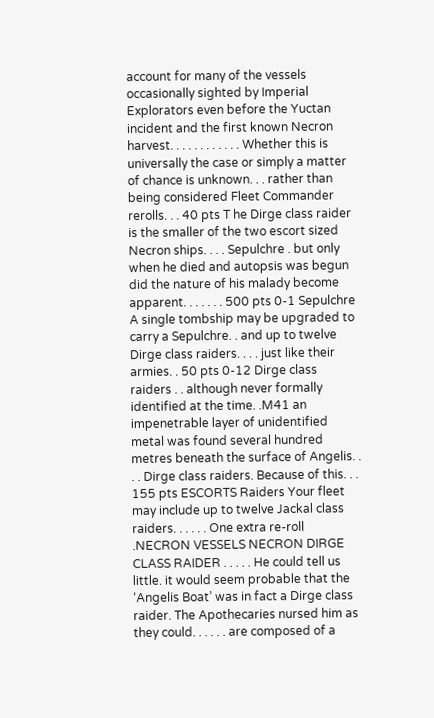account for many of the vessels occasionally sighted by Imperial Explorators even before the Yuctan incident and the first known Necron harvest. . . . . . . . . . . . Whether this is universally the case or simply a matter of chance is unknown. . . rather than being considered Fleet Commander rerolls. . . 40 pts T he Dirge class raider is the smaller of the two escort sized Necron ships. . . . Sepulchre . but only when he died and autopsis was begun did the nature of his malady become apparent. . . . . . . 500 pts 0-1 Sepulchre A single tombship may be upgraded to carry a Sepulchre. . and up to twelve Dirge class raiders. . . . just like their armies. . 50 pts 0-12 Dirge class raiders . . although never formally identified at the time. .M41 an impenetrable layer of unidentified metal was found several hundred metres beneath the surface of Angelis. . . . Dirge class raiders. Because of this. . . 155 pts ESCORTS Raiders Your fleet may include up to twelve Jackal class raiders. . . . . . One extra re-roll .NECRON VESSELS NECRON DIRGE CLASS RAIDER . . . . . He could tell us little. it would seem probable that the ‘Angelis Boat’ was in fact a Dirge class raider. The Apothecaries nursed him as they could. . . . . . are composed of a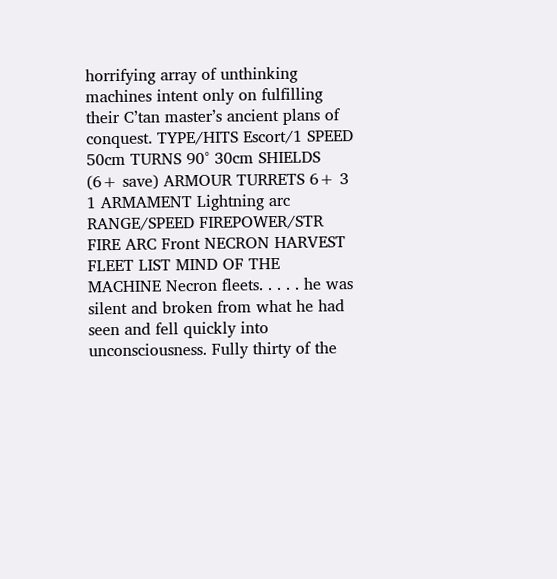horrifying array of unthinking machines intent only on fulfilling their C’tan master’s ancient plans of conquest. TYPE/HITS Escort/1 SPEED 50cm TURNS 90° 30cm SHIELDS (6+ save) ARMOUR TURRETS 6+ 3 1 ARMAMENT Lightning arc RANGE/SPEED FIREPOWER/STR FIRE ARC Front NECRON HARVEST FLEET LIST MIND OF THE MACHINE Necron fleets. . . . . he was silent and broken from what he had seen and fell quickly into unconsciousness. Fully thirty of the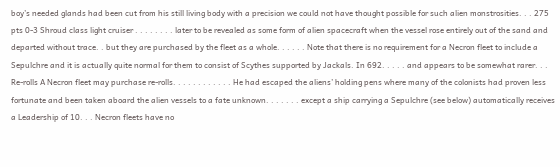boy’s needed glands had been cut from his still living body with a precision we could not have thought possible for such alien monstrosities. . . 275 pts 0-3 Shroud class light cruiser . . . . . . . . later to be revealed as some form of alien spacecraft when the vessel rose entirely out of the sand and departed without trace. . but they are purchased by the fleet as a whole. . . . . . Note that there is no requirement for a Necron fleet to include a Sepulchre and it is actually quite normal for them to consist of Scythes supported by Jackals. In 692. . . . . and appears to be somewhat rarer. . . Re-rolls A Necron fleet may purchase re-rolls. . . . . . . . . . . . He had escaped the aliens’ holding pens where many of the colonists had proven less fortunate and been taken aboard the alien vessels to a fate unknown. . . . . . . except a ship carrying a Sepulchre (see below) automatically receives a Leadership of 10. . . Necron fleets have no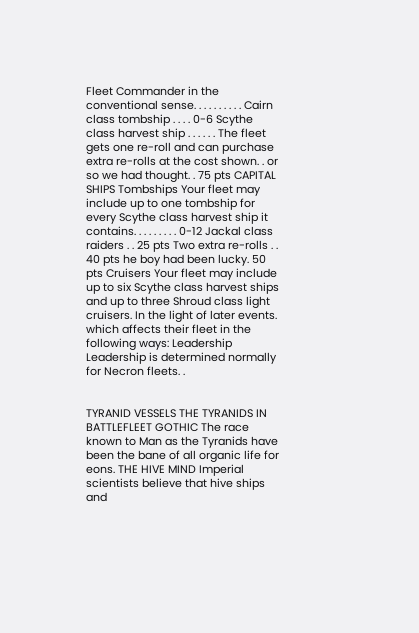Fleet Commander in the conventional sense. . . . . . . . . . Cairn class tombship . . . . 0-6 Scythe class harvest ship . . . . . . The fleet gets one re-roll and can purchase extra re-rolls at the cost shown. . or so we had thought. . 75 pts CAPITAL SHIPS Tombships Your fleet may include up to one tombship for every Scythe class harvest ship it contains. . . . . . . . . 0-12 Jackal class raiders . . 25 pts Two extra re-rolls . . 40 pts he boy had been lucky. 50 pts Cruisers Your fleet may include up to six Scythe class harvest ships and up to three Shroud class light cruisers. In the light of later events. which affects their fleet in the following ways: Leadership Leadership is determined normally for Necron fleets. .


TYRANID VESSELS THE TYRANIDS IN BATTLEFLEET GOTHIC The race known to Man as the Tyranids have been the bane of all organic life for eons. THE HIVE MIND Imperial scientists believe that hive ships and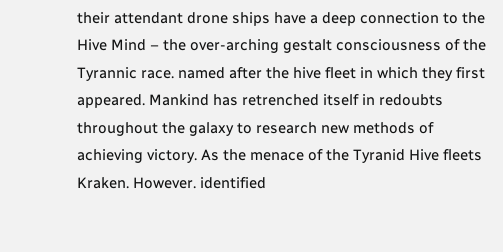their attendant drone ships have a deep connection to the Hive Mind – the over-arching gestalt consciousness of the Tyrannic race. named after the hive fleet in which they first appeared. Mankind has retrenched itself in redoubts throughout the galaxy to research new methods of achieving victory. As the menace of the Tyranid Hive fleets Kraken. However. identified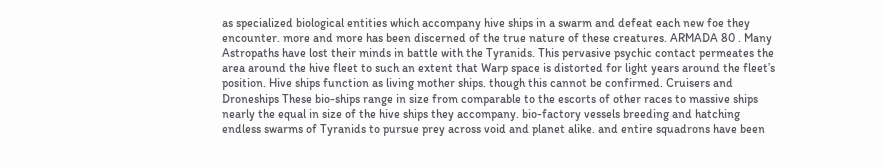as specialized biological entities which accompany hive ships in a swarm and defeat each new foe they encounter. more and more has been discerned of the true nature of these creatures. ARMADA 80 . Many Astropaths have lost their minds in battle with the Tyranids. This pervasive psychic contact permeates the area around the hive fleet to such an extent that Warp space is distorted for light years around the fleet’s position. Hive ships function as living mother ships. though this cannot be confirmed. Cruisers and Droneships These bio-ships range in size from comparable to the escorts of other races to massive ships nearly the equal in size of the hive ships they accompany. bio-factory vessels breeding and hatching endless swarms of Tyranids to pursue prey across void and planet alike. and entire squadrons have been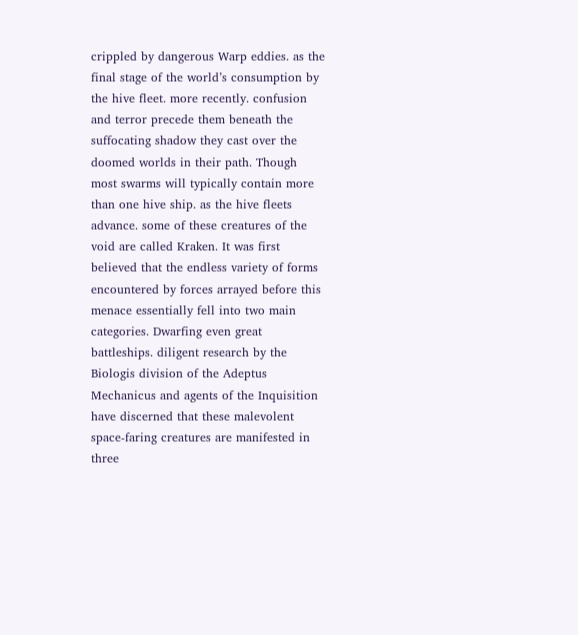crippled by dangerous Warp eddies. as the final stage of the world’s consumption by the hive fleet. more recently. confusion and terror precede them beneath the suffocating shadow they cast over the doomed worlds in their path. Though most swarms will typically contain more than one hive ship. as the hive fleets advance. some of these creatures of the void are called Kraken. It was first believed that the endless variety of forms encountered by forces arrayed before this menace essentially fell into two main categories. Dwarfing even great battleships. diligent research by the Biologis division of the Adeptus Mechanicus and agents of the Inquisition have discerned that these malevolent space-faring creatures are manifested in three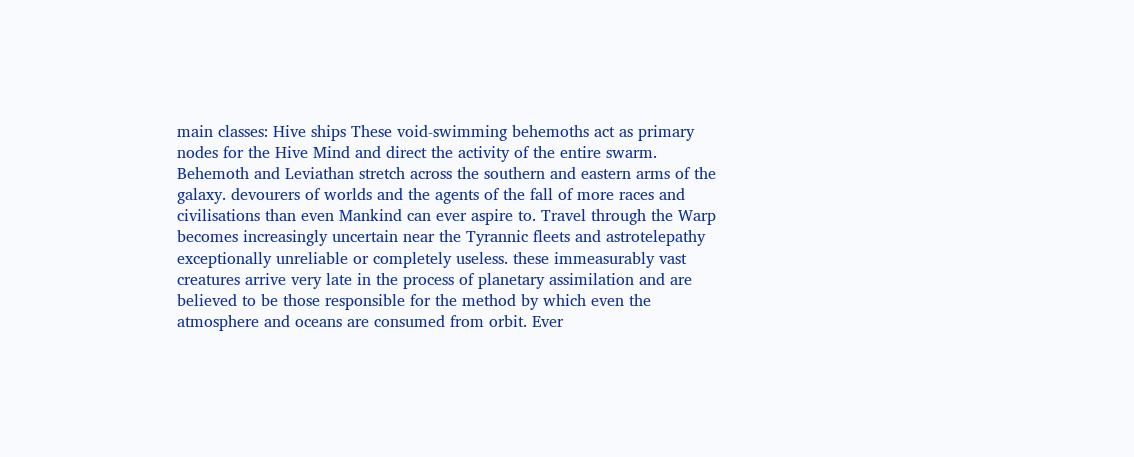main classes: Hive ships These void-swimming behemoths act as primary nodes for the Hive Mind and direct the activity of the entire swarm. Behemoth and Leviathan stretch across the southern and eastern arms of the galaxy. devourers of worlds and the agents of the fall of more races and civilisations than even Mankind can ever aspire to. Travel through the Warp becomes increasingly uncertain near the Tyrannic fleets and astrotelepathy exceptionally unreliable or completely useless. these immeasurably vast creatures arrive very late in the process of planetary assimilation and are believed to be those responsible for the method by which even the atmosphere and oceans are consumed from orbit. Ever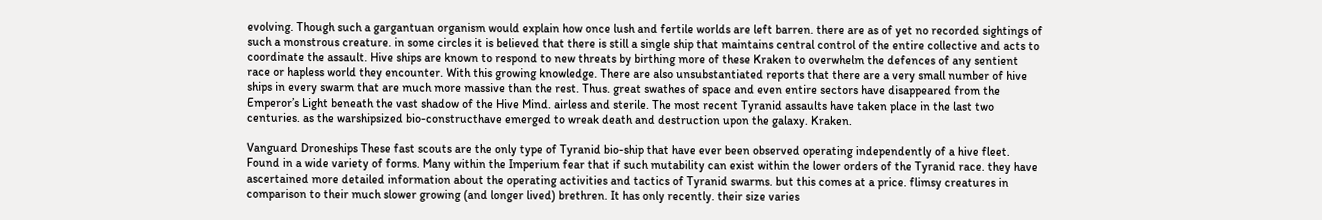evolving. Though such a gargantuan organism would explain how once lush and fertile worlds are left barren. there are as of yet no recorded sightings of such a monstrous creature. in some circles it is believed that there is still a single ship that maintains central control of the entire collective and acts to coordinate the assault. Hive ships are known to respond to new threats by birthing more of these Kraken to overwhelm the defences of any sentient race or hapless world they encounter. With this growing knowledge. There are also unsubstantiated reports that there are a very small number of hive ships in every swarm that are much more massive than the rest. Thus. great swathes of space and even entire sectors have disappeared from the Emperor’s Light beneath the vast shadow of the Hive Mind. airless and sterile. The most recent Tyranid assaults have taken place in the last two centuries. as the warshipsized bio-constructhave emerged to wreak death and destruction upon the galaxy. Kraken.

Vanguard Droneships These fast scouts are the only type of Tyranid bio-ship that have ever been observed operating independently of a hive fleet. Found in a wide variety of forms. Many within the Imperium fear that if such mutability can exist within the lower orders of the Tyranid race. they have ascertained more detailed information about the operating activities and tactics of Tyranid swarms. but this comes at a price. flimsy creatures in comparison to their much slower growing (and longer lived) brethren. It has only recently. their size varies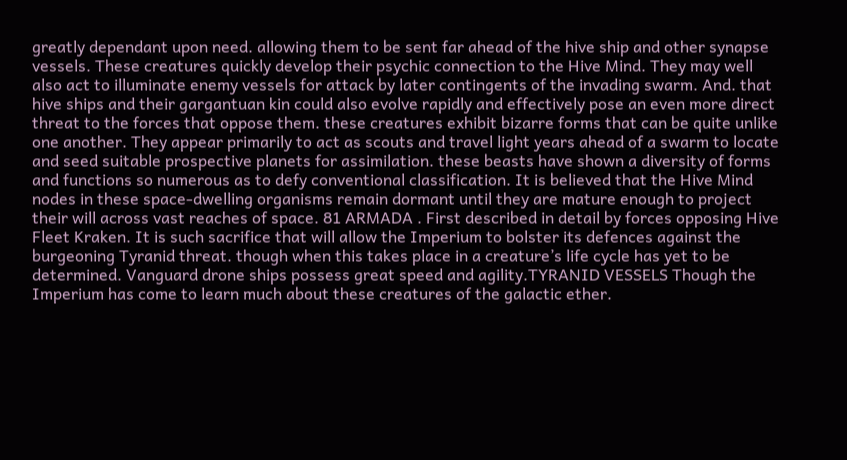greatly dependant upon need. allowing them to be sent far ahead of the hive ship and other synapse vessels. These creatures quickly develop their psychic connection to the Hive Mind. They may well also act to illuminate enemy vessels for attack by later contingents of the invading swarm. And. that hive ships and their gargantuan kin could also evolve rapidly and effectively pose an even more direct threat to the forces that oppose them. these creatures exhibit bizarre forms that can be quite unlike one another. They appear primarily to act as scouts and travel light years ahead of a swarm to locate and seed suitable prospective planets for assimilation. these beasts have shown a diversity of forms and functions so numerous as to defy conventional classification. It is believed that the Hive Mind nodes in these space-dwelling organisms remain dormant until they are mature enough to project their will across vast reaches of space. 81 ARMADA . First described in detail by forces opposing Hive Fleet Kraken. It is such sacrifice that will allow the Imperium to bolster its defences against the burgeoning Tyranid threat. though when this takes place in a creature’s life cycle has yet to be determined. Vanguard drone ships possess great speed and agility.TYRANID VESSELS Though the Imperium has come to learn much about these creatures of the galactic ether.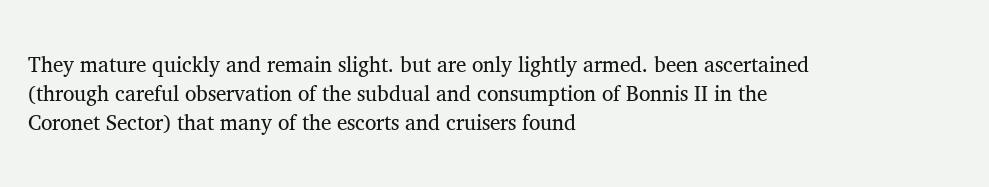They mature quickly and remain slight. but are only lightly armed. been ascertained (through careful observation of the subdual and consumption of Bonnis II in the Coronet Sector) that many of the escorts and cruisers found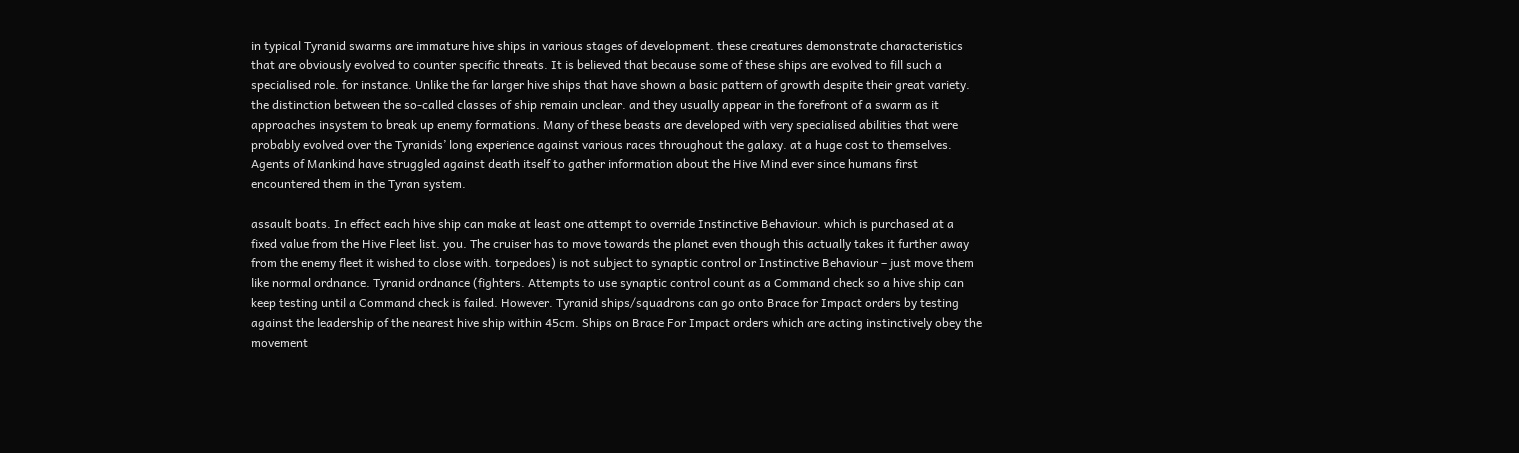in typical Tyranid swarms are immature hive ships in various stages of development. these creatures demonstrate characteristics that are obviously evolved to counter specific threats. It is believed that because some of these ships are evolved to fill such a specialised role. for instance. Unlike the far larger hive ships that have shown a basic pattern of growth despite their great variety. the distinction between the so-called classes of ship remain unclear. and they usually appear in the forefront of a swarm as it approaches insystem to break up enemy formations. Many of these beasts are developed with very specialised abilities that were probably evolved over the Tyranids’ long experience against various races throughout the galaxy. at a huge cost to themselves. Agents of Mankind have struggled against death itself to gather information about the Hive Mind ever since humans first encountered them in the Tyran system.

assault boats. In effect each hive ship can make at least one attempt to override Instinctive Behaviour. which is purchased at a fixed value from the Hive Fleet list. you. The cruiser has to move towards the planet even though this actually takes it further away from the enemy fleet it wished to close with. torpedoes) is not subject to synaptic control or Instinctive Behaviour – just move them like normal ordnance. Tyranid ordnance (fighters. Attempts to use synaptic control count as a Command check so a hive ship can keep testing until a Command check is failed. However. Tyranid ships/squadrons can go onto Brace for Impact orders by testing against the leadership of the nearest hive ship within 45cm. Ships on Brace For Impact orders which are acting instinctively obey the movement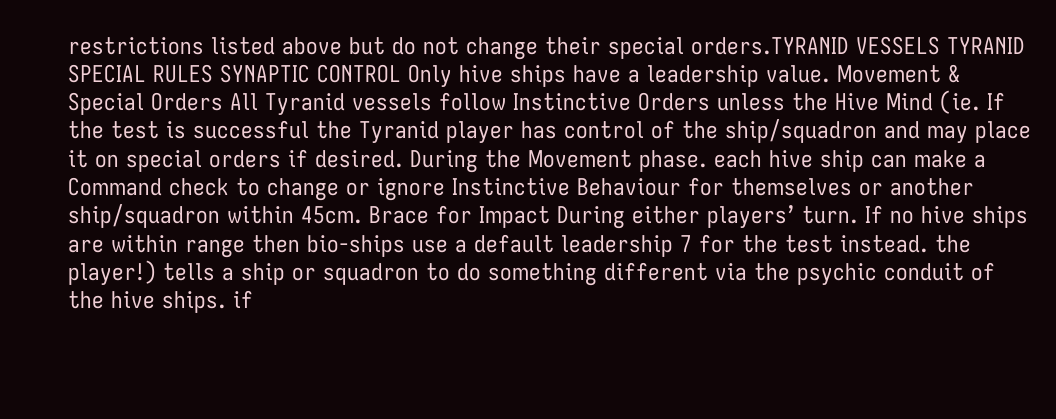restrictions listed above but do not change their special orders.TYRANID VESSELS TYRANID SPECIAL RULES SYNAPTIC CONTROL Only hive ships have a leadership value. Movement & Special Orders All Tyranid vessels follow Instinctive Orders unless the Hive Mind (ie. If the test is successful the Tyranid player has control of the ship/squadron and may place it on special orders if desired. During the Movement phase. each hive ship can make a Command check to change or ignore Instinctive Behaviour for themselves or another ship/squadron within 45cm. Brace for Impact During either players’ turn. If no hive ships are within range then bio-ships use a default leadership 7 for the test instead. the player!) tells a ship or squadron to do something different via the psychic conduit of the hive ships. if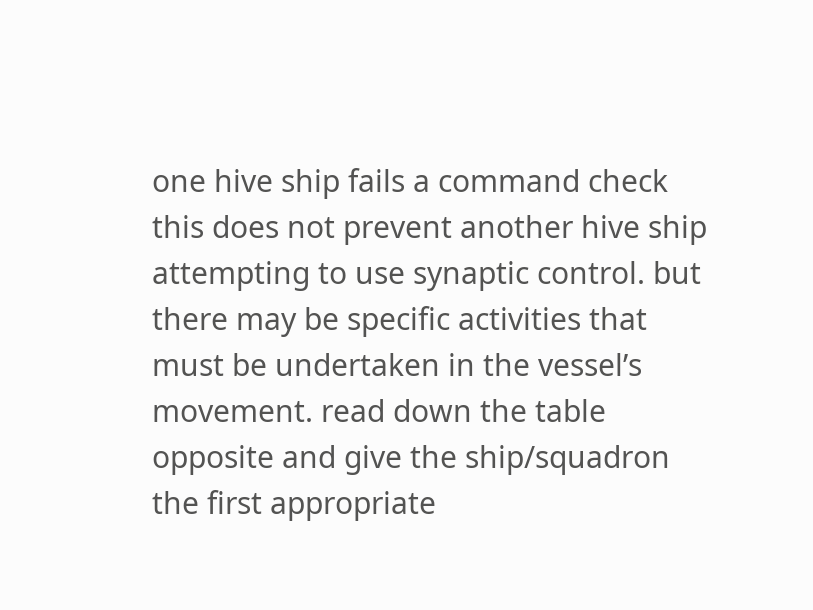one hive ship fails a command check this does not prevent another hive ship attempting to use synaptic control. but there may be specific activities that must be undertaken in the vessel’s movement. read down the table opposite and give the ship/squadron the first appropriate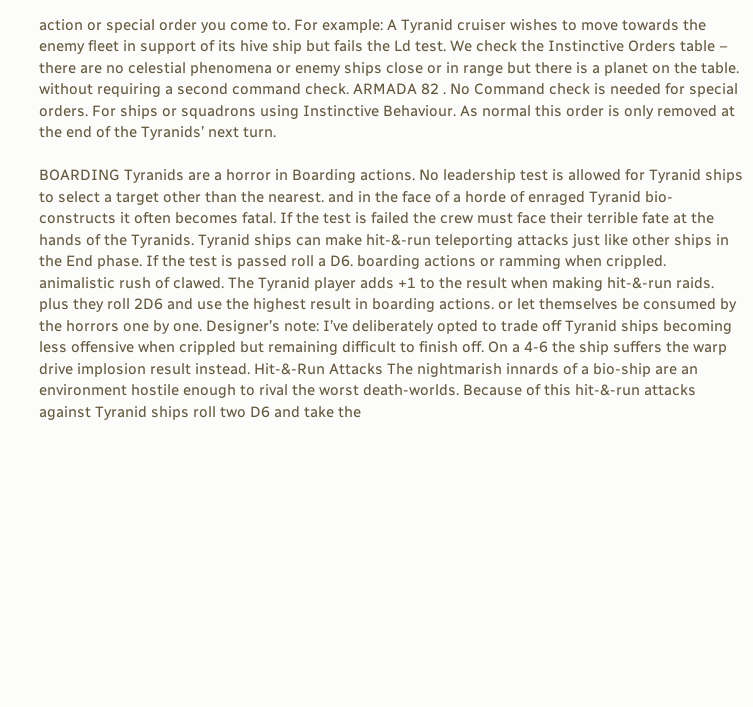action or special order you come to. For example: A Tyranid cruiser wishes to move towards the enemy fleet in support of its hive ship but fails the Ld test. We check the Instinctive Orders table – there are no celestial phenomena or enemy ships close or in range but there is a planet on the table. without requiring a second command check. ARMADA 82 . No Command check is needed for special orders. For ships or squadrons using Instinctive Behaviour. As normal this order is only removed at the end of the Tyranids’ next turn.

BOARDING Tyranids are a horror in Boarding actions. No leadership test is allowed for Tyranid ships to select a target other than the nearest. and in the face of a horde of enraged Tyranid bio-constructs it often becomes fatal. If the test is failed the crew must face their terrible fate at the hands of the Tyranids. Tyranid ships can make hit-&-run teleporting attacks just like other ships in the End phase. If the test is passed roll a D6. boarding actions or ramming when crippled. animalistic rush of clawed. The Tyranid player adds +1 to the result when making hit-&-run raids. plus they roll 2D6 and use the highest result in boarding actions. or let themselves be consumed by the horrors one by one. Designer’s note: I’ve deliberately opted to trade off Tyranid ships becoming less offensive when crippled but remaining difficult to finish off. On a 4-6 the ship suffers the warp drive implosion result instead. Hit-&-Run Attacks The nightmarish innards of a bio-ship are an environment hostile enough to rival the worst death-worlds. Because of this hit-&-run attacks against Tyranid ships roll two D6 and take the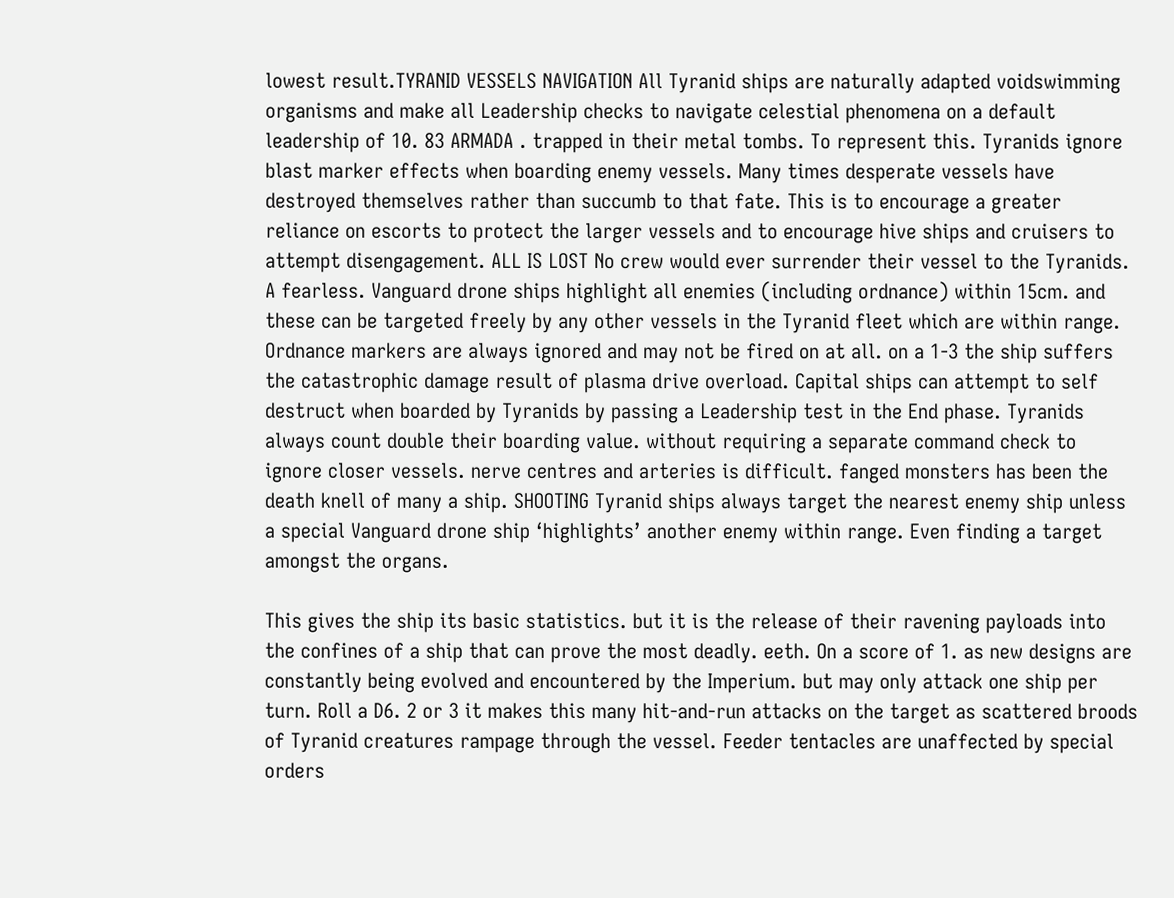lowest result.TYRANID VESSELS NAVIGATION All Tyranid ships are naturally adapted voidswimming organisms and make all Leadership checks to navigate celestial phenomena on a default leadership of 10. 83 ARMADA . trapped in their metal tombs. To represent this. Tyranids ignore blast marker effects when boarding enemy vessels. Many times desperate vessels have destroyed themselves rather than succumb to that fate. This is to encourage a greater reliance on escorts to protect the larger vessels and to encourage hive ships and cruisers to attempt disengagement. ALL IS LOST No crew would ever surrender their vessel to the Tyranids. A fearless. Vanguard drone ships highlight all enemies (including ordnance) within 15cm. and these can be targeted freely by any other vessels in the Tyranid fleet which are within range. Ordnance markers are always ignored and may not be fired on at all. on a 1-3 the ship suffers the catastrophic damage result of plasma drive overload. Capital ships can attempt to self destruct when boarded by Tyranids by passing a Leadership test in the End phase. Tyranids always count double their boarding value. without requiring a separate command check to ignore closer vessels. nerve centres and arteries is difficult. fanged monsters has been the death knell of many a ship. SHOOTING Tyranid ships always target the nearest enemy ship unless a special Vanguard drone ship ‘highlights’ another enemy within range. Even finding a target amongst the organs.

This gives the ship its basic statistics. but it is the release of their ravening payloads into the confines of a ship that can prove the most deadly. eeth. On a score of 1. as new designs are constantly being evolved and encountered by the Imperium. but may only attack one ship per turn. Roll a D6. 2 or 3 it makes this many hit-and-run attacks on the target as scattered broods of Tyranid creatures rampage through the vessel. Feeder tentacles are unaffected by special orders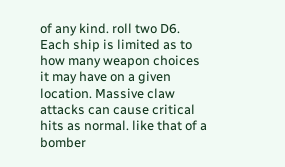of any kind. roll two D6. Each ship is limited as to how many weapon choices it may have on a given location. Massive claw attacks can cause critical hits as normal. like that of a bomber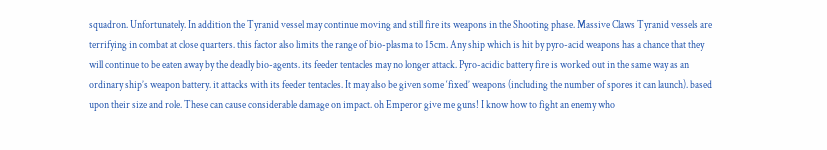squadron. Unfortunately. In addition the Tyranid vessel may continue moving and still fire its weapons in the Shooting phase. Massive Claws Tyranid vessels are terrifying in combat at close quarters. this factor also limits the range of bio-plasma to 15cm. Any ship which is hit by pyro-acid weapons has a chance that they will continue to be eaten away by the deadly bio-agents. its feeder tentacles may no longer attack. Pyro-acidic battery fire is worked out in the same way as an ordinary ship’s weapon battery. it attacks with its feeder tentacles. It may also be given some ‘fixed’ weapons (including the number of spores it can launch). based upon their size and role. These can cause considerable damage on impact. oh Emperor give me guns! I know how to fight an enemy who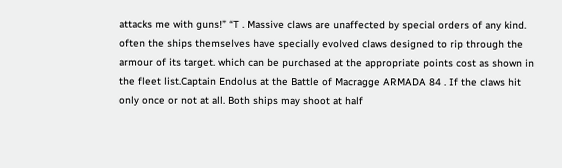attacks me with guns!” “T . Massive claws are unaffected by special orders of any kind. often the ships themselves have specially evolved claws designed to rip through the armour of its target. which can be purchased at the appropriate points cost as shown in the fleet list.Captain Endolus at the Battle of Macragge ARMADA 84 . If the claws hit only once or not at all. Both ships may shoot at half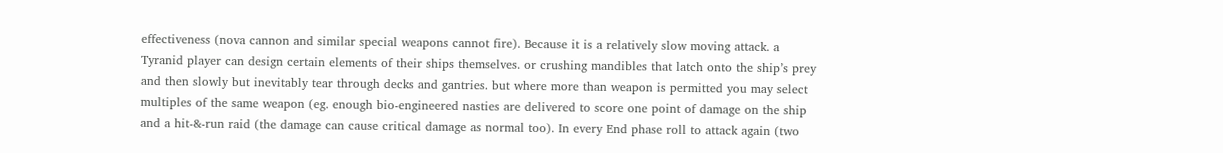effectiveness (nova cannon and similar special weapons cannot fire). Because it is a relatively slow moving attack. a Tyranid player can design certain elements of their ships themselves. or crushing mandibles that latch onto the ship’s prey and then slowly but inevitably tear through decks and gantries. but where more than weapon is permitted you may select multiples of the same weapon (eg. enough bio-engineered nasties are delivered to score one point of damage on the ship and a hit-&-run raid (the damage can cause critical damage as normal too). In every End phase roll to attack again (two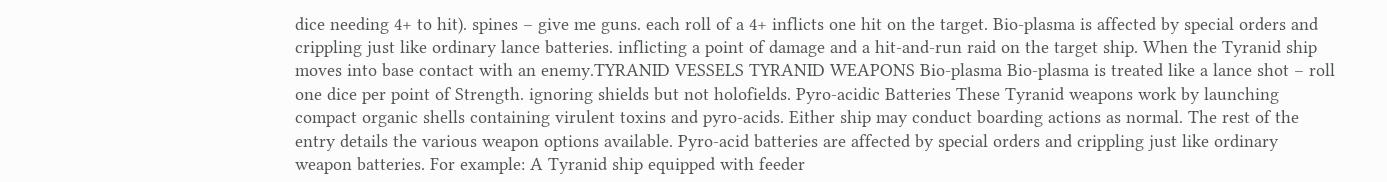dice needing 4+ to hit). spines – give me guns. each roll of a 4+ inflicts one hit on the target. Bio-plasma is affected by special orders and crippling just like ordinary lance batteries. inflicting a point of damage and a hit-and-run raid on the target ship. When the Tyranid ship moves into base contact with an enemy.TYRANID VESSELS TYRANID WEAPONS Bio-plasma Bio-plasma is treated like a lance shot – roll one dice per point of Strength. ignoring shields but not holofields. Pyro-acidic Batteries These Tyranid weapons work by launching compact organic shells containing virulent toxins and pyro-acids. Either ship may conduct boarding actions as normal. The rest of the entry details the various weapon options available. Pyro-acid batteries are affected by special orders and crippling just like ordinary weapon batteries. For example: A Tyranid ship equipped with feeder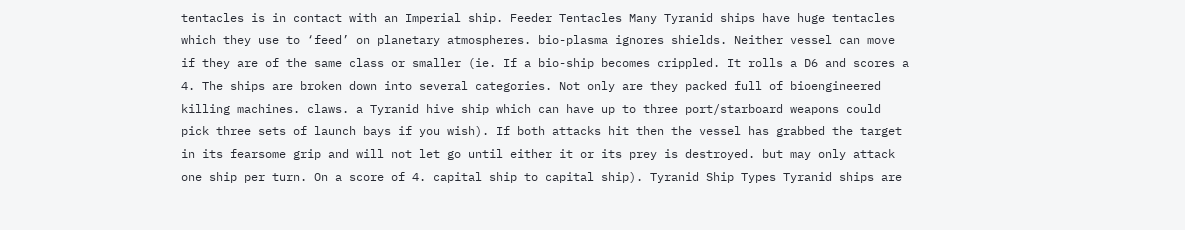tentacles is in contact with an Imperial ship. Feeder Tentacles Many Tyranid ships have huge tentacles which they use to ‘feed’ on planetary atmospheres. bio-plasma ignores shields. Neither vessel can move if they are of the same class or smaller (ie. If a bio-ship becomes crippled. It rolls a D6 and scores a 4. The ships are broken down into several categories. Not only are they packed full of bioengineered killing machines. claws. a Tyranid hive ship which can have up to three port/starboard weapons could pick three sets of launch bays if you wish). If both attacks hit then the vessel has grabbed the target in its fearsome grip and will not let go until either it or its prey is destroyed. but may only attack one ship per turn. On a score of 4. capital ship to capital ship). Tyranid Ship Types Tyranid ships are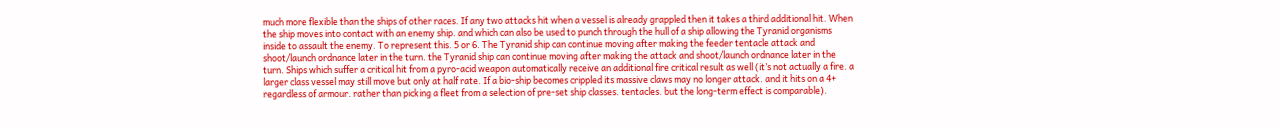much more flexible than the ships of other races. If any two attacks hit when a vessel is already grappled then it takes a third additional hit. When the ship moves into contact with an enemy ship. and which can also be used to punch through the hull of a ship allowing the Tyranid organisms inside to assault the enemy. To represent this. 5 or 6. The Tyranid ship can continue moving after making the feeder tentacle attack and shoot/launch ordnance later in the turn. the Tyranid ship can continue moving after making the attack and shoot/launch ordnance later in the turn. Ships which suffer a critical hit from a pyro-acid weapon automatically receive an additional fire critical result as well (it’s not actually a fire. a larger class vessel may still move but only at half rate. If a bio-ship becomes crippled its massive claws may no longer attack. and it hits on a 4+ regardless of armour. rather than picking a fleet from a selection of pre-set ship classes. tentacles. but the long-term effect is comparable).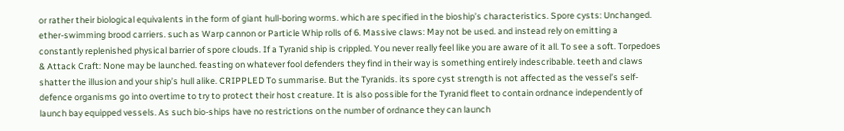or rather their biological equivalents in the form of giant hull-boring worms. which are specified in the bioship’s characteristics. Spore cysts: Unchanged. ether-swimming brood carriers. such as Warp cannon or Particle Whip rolls of 6. Massive claws: May not be used. and instead rely on emitting a constantly replenished physical barrier of spore clouds. If a Tyranid ship is crippled. You never really feel like you are aware of it all. To see a soft. Torpedoes & Attack Craft: None may be launched. feasting on whatever fool defenders they find in their way is something entirely indescribable. teeth and claws shatter the illusion and your ship’s hull alike. CRIPPLED To summarise. But the Tyranids. its spore cyst strength is not affected as the vessel’s self-defence organisms go into overtime to try to protect their host creature. It is also possible for the Tyranid fleet to contain ordnance independently of launch bay equipped vessels. As such bio-ships have no restrictions on the number of ordnance they can launch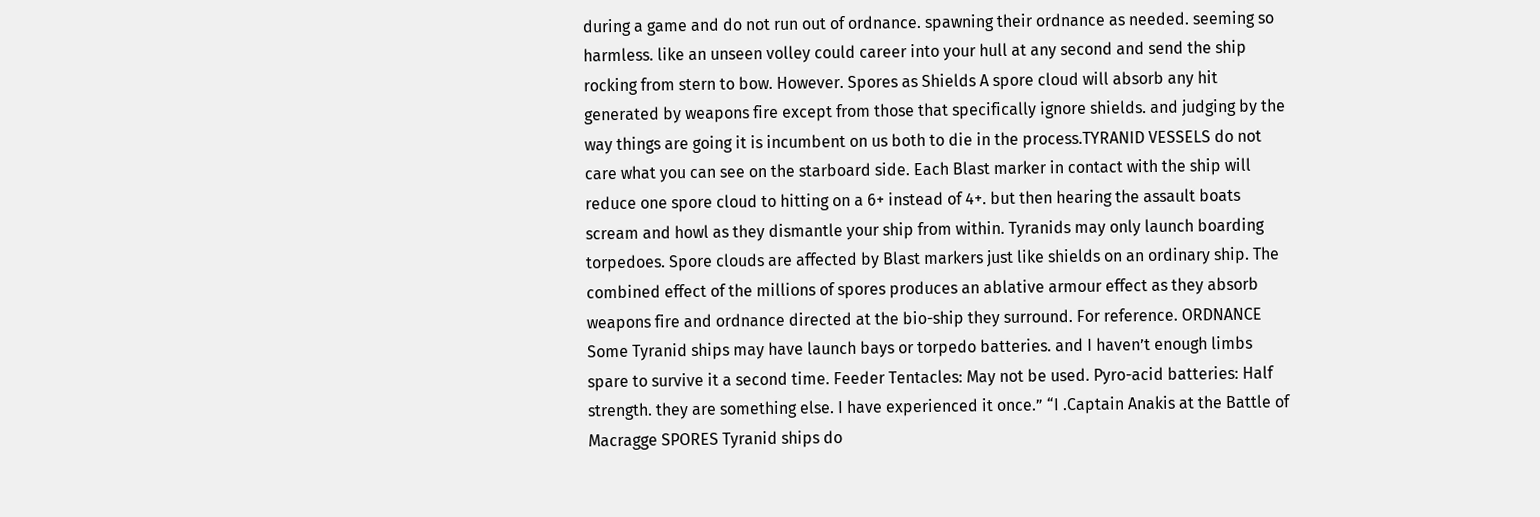during a game and do not run out of ordnance. spawning their ordnance as needed. seeming so harmless. like an unseen volley could career into your hull at any second and send the ship rocking from stern to bow. However. Spores as Shields A spore cloud will absorb any hit generated by weapons fire except from those that specifically ignore shields. and judging by the way things are going it is incumbent on us both to die in the process.TYRANID VESSELS do not care what you can see on the starboard side. Each Blast marker in contact with the ship will reduce one spore cloud to hitting on a 6+ instead of 4+. but then hearing the assault boats scream and howl as they dismantle your ship from within. Tyranids may only launch boarding torpedoes. Spore clouds are affected by Blast markers just like shields on an ordinary ship. The combined effect of the millions of spores produces an ablative armour effect as they absorb weapons fire and ordnance directed at the bio-ship they surround. For reference. ORDNANCE Some Tyranid ships may have launch bays or torpedo batteries. and I haven’t enough limbs spare to survive it a second time. Feeder Tentacles: May not be used. Pyro-acid batteries: Half strength. they are something else. I have experienced it once.” “I .Captain Anakis at the Battle of Macragge SPORES Tyranid ships do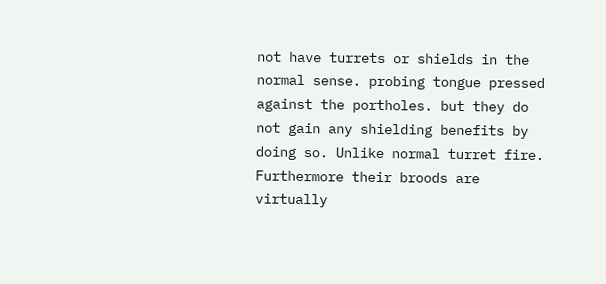not have turrets or shields in the normal sense. probing tongue pressed against the portholes. but they do not gain any shielding benefits by doing so. Unlike normal turret fire. Furthermore their broods are virtually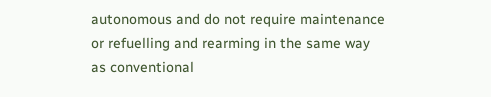autonomous and do not require maintenance or refuelling and rearming in the same way as conventional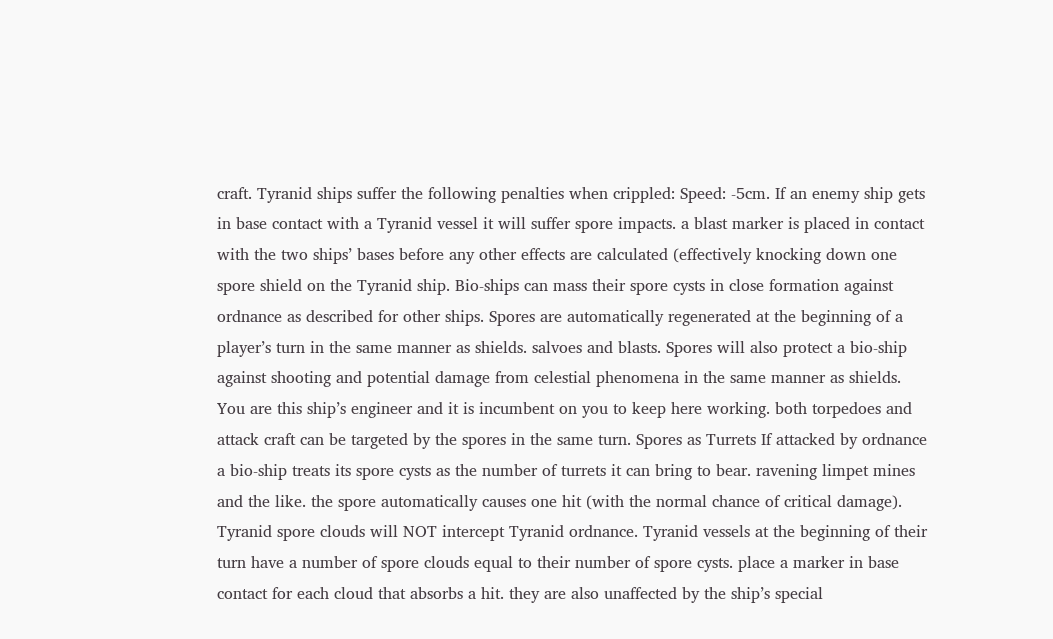craft. Tyranid ships suffer the following penalties when crippled: Speed: -5cm. If an enemy ship gets in base contact with a Tyranid vessel it will suffer spore impacts. a blast marker is placed in contact with the two ships’ bases before any other effects are calculated (effectively knocking down one spore shield on the Tyranid ship. Bio-ships can mass their spore cysts in close formation against ordnance as described for other ships. Spores are automatically regenerated at the beginning of a player’s turn in the same manner as shields. salvoes and blasts. Spores will also protect a bio-ship against shooting and potential damage from celestial phenomena in the same manner as shields. You are this ship’s engineer and it is incumbent on you to keep here working. both torpedoes and attack craft can be targeted by the spores in the same turn. Spores as Turrets If attacked by ordnance a bio-ship treats its spore cysts as the number of turrets it can bring to bear. ravening limpet mines and the like. the spore automatically causes one hit (with the normal chance of critical damage). Tyranid spore clouds will NOT intercept Tyranid ordnance. Tyranid vessels at the beginning of their turn have a number of spore clouds equal to their number of spore cysts. place a marker in base contact for each cloud that absorbs a hit. they are also unaffected by the ship’s special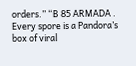orders.” “B 85 ARMADA . Every spore is a Pandora’s box of viral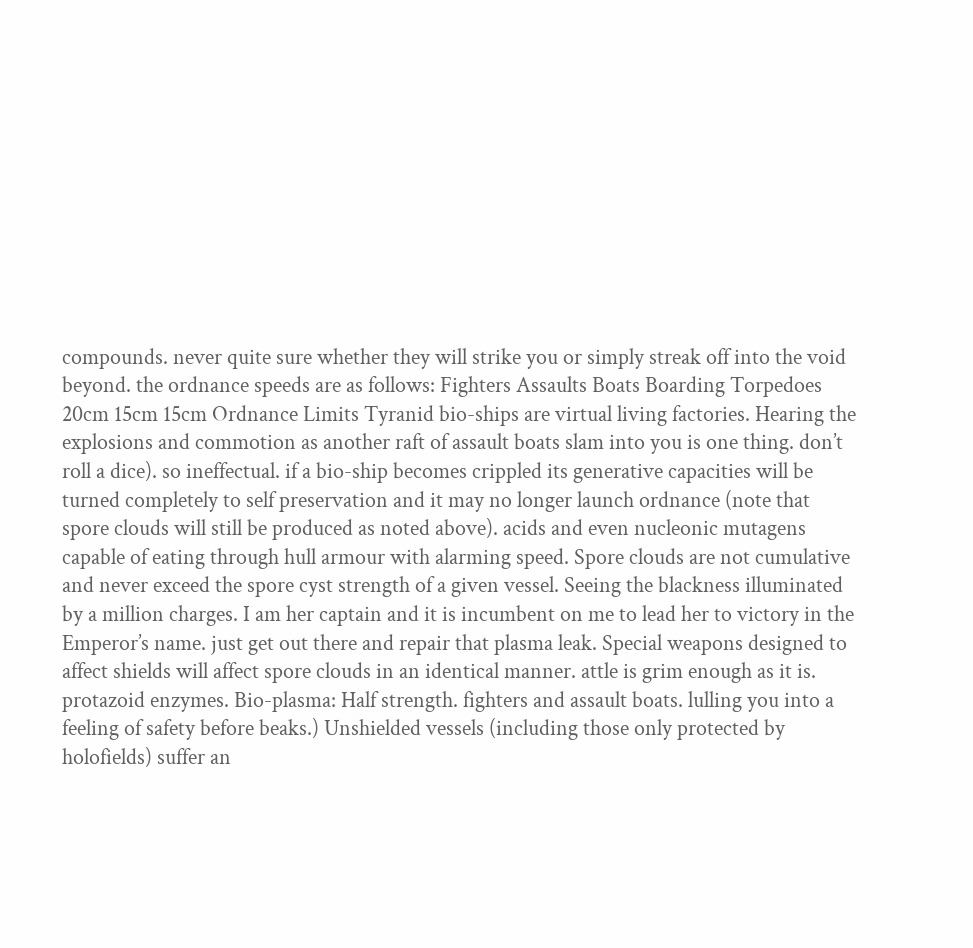compounds. never quite sure whether they will strike you or simply streak off into the void beyond. the ordnance speeds are as follows: Fighters Assaults Boats Boarding Torpedoes 20cm 15cm 15cm Ordnance Limits Tyranid bio-ships are virtual living factories. Hearing the explosions and commotion as another raft of assault boats slam into you is one thing. don’t roll a dice). so ineffectual. if a bio-ship becomes crippled its generative capacities will be turned completely to self preservation and it may no longer launch ordnance (note that spore clouds will still be produced as noted above). acids and even nucleonic mutagens capable of eating through hull armour with alarming speed. Spore clouds are not cumulative and never exceed the spore cyst strength of a given vessel. Seeing the blackness illuminated by a million charges. I am her captain and it is incumbent on me to lead her to victory in the Emperor’s name. just get out there and repair that plasma leak. Special weapons designed to affect shields will affect spore clouds in an identical manner. attle is grim enough as it is. protazoid enzymes. Bio-plasma: Half strength. fighters and assault boats. lulling you into a feeling of safety before beaks.) Unshielded vessels (including those only protected by holofields) suffer an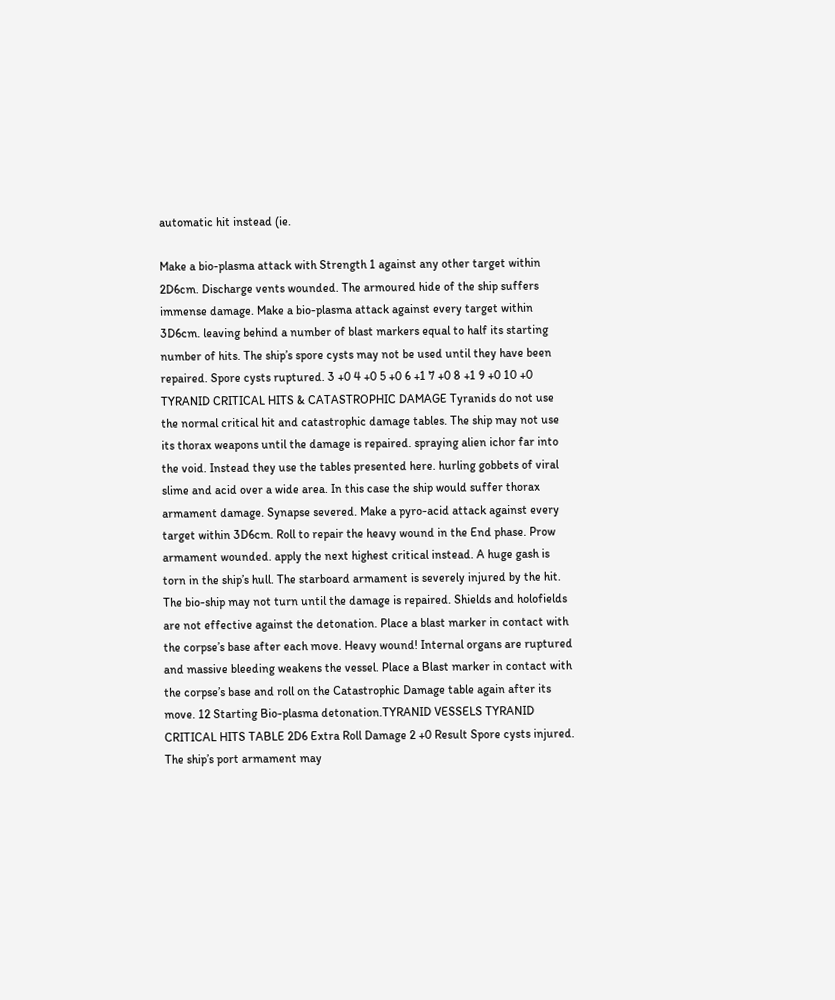automatic hit instead (ie.

Make a bio-plasma attack with Strength 1 against any other target within 2D6cm. Discharge vents wounded. The armoured hide of the ship suffers immense damage. Make a bio-plasma attack against every target within 3D6cm. leaving behind a number of blast markers equal to half its starting number of hits. The ship’s spore cysts may not be used until they have been repaired. Spore cysts ruptured. 3 +0 4 +0 5 +0 6 +1 7 +0 8 +1 9 +0 10 +0 TYRANID CRITICAL HITS & CATASTROPHIC DAMAGE Tyranids do not use the normal critical hit and catastrophic damage tables. The ship may not use its thorax weapons until the damage is repaired. spraying alien ichor far into the void. Instead they use the tables presented here. hurling gobbets of viral slime and acid over a wide area. In this case the ship would suffer thorax armament damage. Synapse severed. Make a pyro-acid attack against every target within 3D6cm. Roll to repair the heavy wound in the End phase. Prow armament wounded. apply the next highest critical instead. A huge gash is torn in the ship’s hull. The starboard armament is severely injured by the hit. The bio-ship may not turn until the damage is repaired. Shields and holofields are not effective against the detonation. Place a blast marker in contact with the corpse’s base after each move. Heavy wound! Internal organs are ruptured and massive bleeding weakens the vessel. Place a Blast marker in contact with the corpse’s base and roll on the Catastrophic Damage table again after its move. 12 Starting Bio-plasma detonation.TYRANID VESSELS TYRANID CRITICAL HITS TABLE 2D6 Extra Roll Damage 2 +0 Result Spore cysts injured. The ship’s port armament may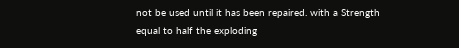not be used until it has been repaired. with a Strength equal to half the exploding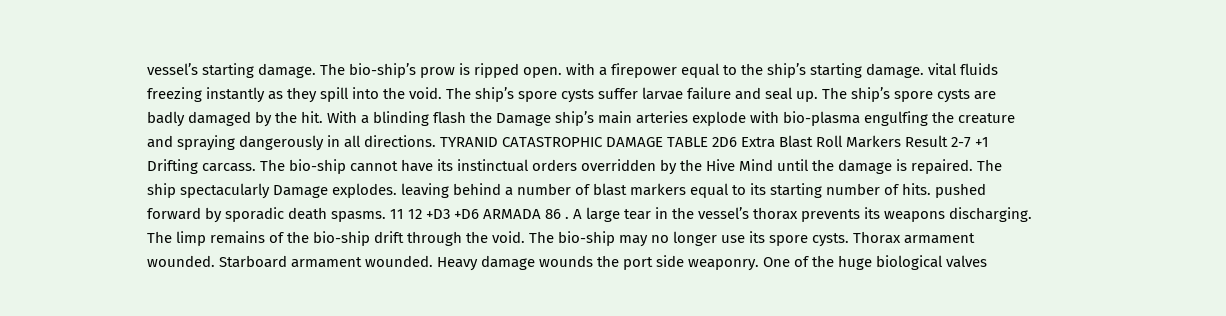vessel’s starting damage. The bio-ship’s prow is ripped open. with a firepower equal to the ship’s starting damage. vital fluids freezing instantly as they spill into the void. The ship’s spore cysts suffer larvae failure and seal up. The ship’s spore cysts are badly damaged by the hit. With a blinding flash the Damage ship’s main arteries explode with bio-plasma engulfing the creature and spraying dangerously in all directions. TYRANID CATASTROPHIC DAMAGE TABLE 2D6 Extra Blast Roll Markers Result 2-7 +1 Drifting carcass. The bio-ship cannot have its instinctual orders overridden by the Hive Mind until the damage is repaired. The ship spectacularly Damage explodes. leaving behind a number of blast markers equal to its starting number of hits. pushed forward by sporadic death spasms. 11 12 +D3 +D6 ARMADA 86 . A large tear in the vessel’s thorax prevents its weapons discharging. The limp remains of the bio-ship drift through the void. The bio-ship may no longer use its spore cysts. Thorax armament wounded. Starboard armament wounded. Heavy damage wounds the port side weaponry. One of the huge biological valves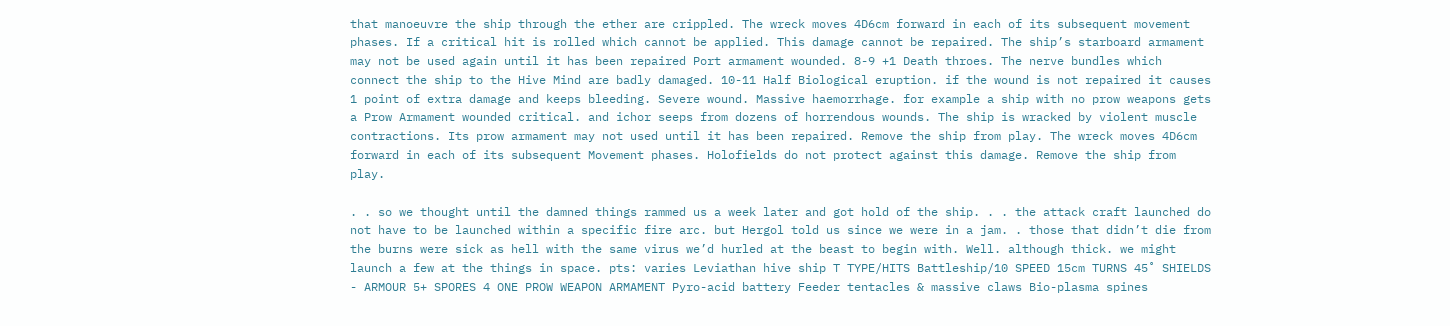that manoeuvre the ship through the ether are crippled. The wreck moves 4D6cm forward in each of its subsequent movement phases. If a critical hit is rolled which cannot be applied. This damage cannot be repaired. The ship’s starboard armament may not be used again until it has been repaired Port armament wounded. 8-9 +1 Death throes. The nerve bundles which connect the ship to the Hive Mind are badly damaged. 10-11 Half Biological eruption. if the wound is not repaired it causes 1 point of extra damage and keeps bleeding. Severe wound. Massive haemorrhage. for example a ship with no prow weapons gets a Prow Armament wounded critical. and ichor seeps from dozens of horrendous wounds. The ship is wracked by violent muscle contractions. Its prow armament may not used until it has been repaired. Remove the ship from play. The wreck moves 4D6cm forward in each of its subsequent Movement phases. Holofields do not protect against this damage. Remove the ship from play.

. . so we thought until the damned things rammed us a week later and got hold of the ship. . . the attack craft launched do not have to be launched within a specific fire arc. but Hergol told us since we were in a jam. . those that didn’t die from the burns were sick as hell with the same virus we’d hurled at the beast to begin with. Well. although thick. we might launch a few at the things in space. pts: varies Leviathan hive ship T TYPE/HITS Battleship/10 SPEED 15cm TURNS 45˚ SHIELDS - ARMOUR 5+ SPORES 4 ONE PROW WEAPON ARMAMENT Pyro-acid battery Feeder tentacles & massive claws Bio-plasma spines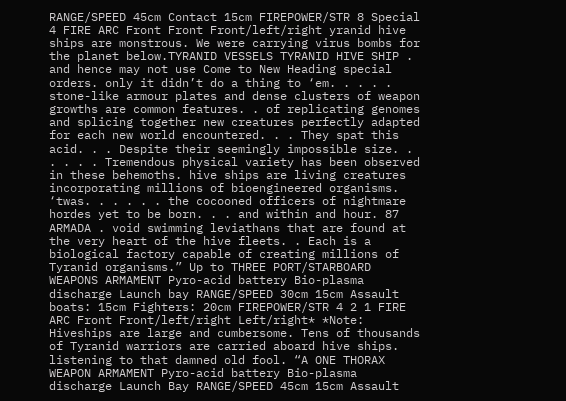RANGE/SPEED 45cm Contact 15cm FIREPOWER/STR 8 Special 4 FIRE ARC Front Front Front/left/right yranid hive ships are monstrous. We were carrying virus bombs for the planet below.TYRANID VESSELS TYRANID HIVE SHIP . and hence may not use Come to New Heading special orders. only it didn’t do a thing to ‘em. . . . . stone-like armour plates and dense clusters of weapon growths are common features. . of replicating genomes and splicing together new creatures perfectly adapted for each new world encountered. . . They spat this acid. . . Despite their seemingly impossible size. . . . . . Tremendous physical variety has been observed in these behemoths. hive ships are living creatures incorporating millions of bioengineered organisms. ‘twas. . . . . . the cocooned officers of nightmare hordes yet to be born. . . and within and hour. 87 ARMADA . void swimming leviathans that are found at the very heart of the hive fleets. . Each is a biological factory capable of creating millions of Tyranid organisms.” Up to THREE PORT/STARBOARD WEAPONS ARMAMENT Pyro-acid battery Bio-plasma discharge Launch bay RANGE/SPEED 30cm 15cm Assault boats: 15cm Fighters: 20cm FIREPOWER/STR 4 2 1 FIRE ARC Front Front/left/right Left/right* *Note: Hiveships are large and cumbersome. Tens of thousands of Tyranid warriors are carried aboard hive ships. listening to that damned old fool. “A ONE THORAX WEAPON ARMAMENT Pyro-acid battery Bio-plasma discharge Launch Bay RANGE/SPEED 45cm 15cm Assault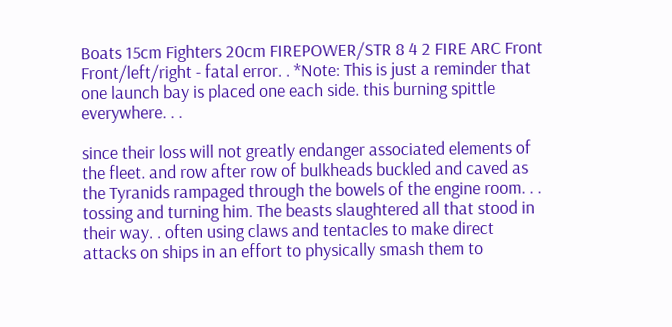Boats 15cm Fighters 20cm FIREPOWER/STR 8 4 2 FIRE ARC Front Front/left/right - fatal error. . *Note: This is just a reminder that one launch bay is placed one each side. this burning spittle everywhere. . .

since their loss will not greatly endanger associated elements of the fleet. and row after row of bulkheads buckled and caved as the Tyranids rampaged through the bowels of the engine room. . . tossing and turning him. The beasts slaughtered all that stood in their way. . often using claws and tentacles to make direct attacks on ships in an effort to physically smash them to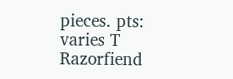pieces. pts: varies T Razorfiend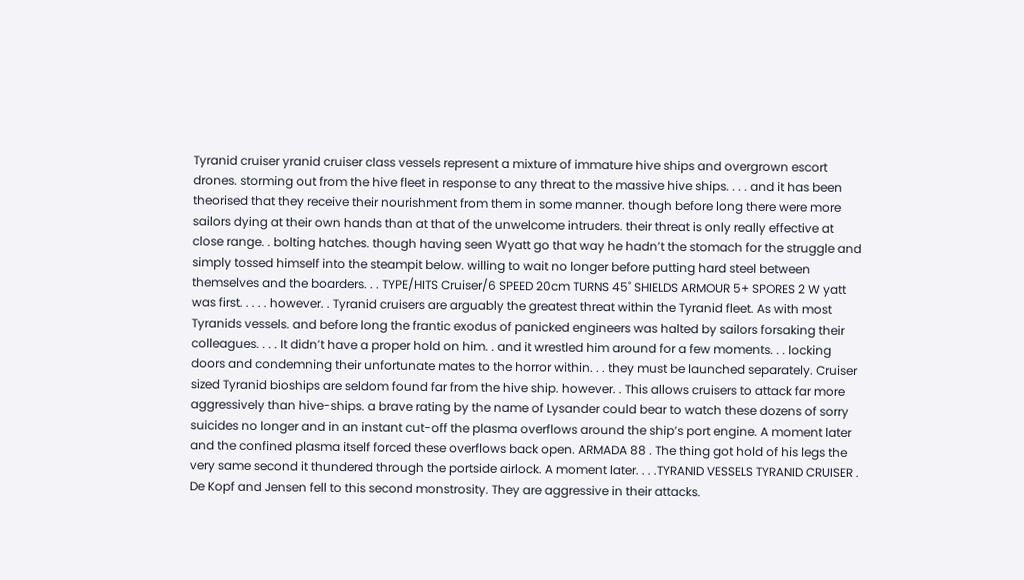Tyranid cruiser yranid cruiser class vessels represent a mixture of immature hive ships and overgrown escort drones. storming out from the hive fleet in response to any threat to the massive hive ships. . . . and it has been theorised that they receive their nourishment from them in some manner. though before long there were more sailors dying at their own hands than at that of the unwelcome intruders. their threat is only really effective at close range. . bolting hatches. though having seen Wyatt go that way he hadn’t the stomach for the struggle and simply tossed himself into the steampit below. willing to wait no longer before putting hard steel between themselves and the boarders. . . TYPE/HITS Cruiser/6 SPEED 20cm TURNS 45˚ SHIELDS ARMOUR 5+ SPORES 2 W yatt was first. . . . . however. . Tyranid cruisers are arguably the greatest threat within the Tyranid fleet. As with most Tyranids vessels. and before long the frantic exodus of panicked engineers was halted by sailors forsaking their colleagues. . . . It didn’t have a proper hold on him. . and it wrestled him around for a few moments. . . locking doors and condemning their unfortunate mates to the horror within. . . they must be launched separately. Cruiser sized Tyranid bioships are seldom found far from the hive ship. however. . This allows cruisers to attack far more aggressively than hive-ships. a brave rating by the name of Lysander could bear to watch these dozens of sorry suicides no longer and in an instant cut-off the plasma overflows around the ship’s port engine. A moment later and the confined plasma itself forced these overflows back open. ARMADA 88 . The thing got hold of his legs the very same second it thundered through the portside airlock. A moment later. . . .TYRANID VESSELS TYRANID CRUISER . De Kopf and Jensen fell to this second monstrosity. They are aggressive in their attacks.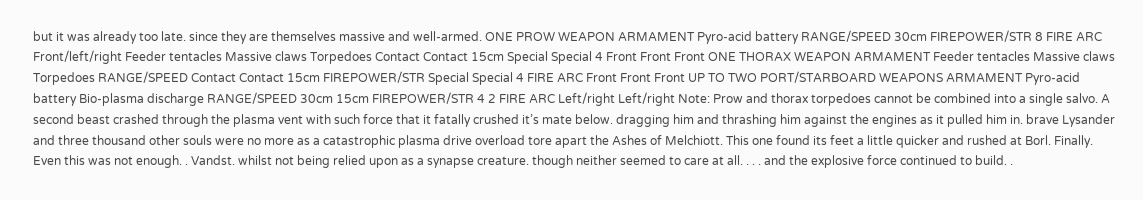but it was already too late. since they are themselves massive and well-armed. ONE PROW WEAPON ARMAMENT Pyro-acid battery RANGE/SPEED 30cm FIREPOWER/STR 8 FIRE ARC Front/left/right Feeder tentacles Massive claws Torpedoes Contact Contact 15cm Special Special 4 Front Front Front ONE THORAX WEAPON ARMAMENT Feeder tentacles Massive claws Torpedoes RANGE/SPEED Contact Contact 15cm FIREPOWER/STR Special Special 4 FIRE ARC Front Front Front UP TO TWO PORT/STARBOARD WEAPONS ARMAMENT Pyro-acid battery Bio-plasma discharge RANGE/SPEED 30cm 15cm FIREPOWER/STR 4 2 FIRE ARC Left/right Left/right Note: Prow and thorax torpedoes cannot be combined into a single salvo. A second beast crashed through the plasma vent with such force that it fatally crushed it’s mate below. dragging him and thrashing him against the engines as it pulled him in. brave Lysander and three thousand other souls were no more as a catastrophic plasma drive overload tore apart the Ashes of Melchiott. This one found its feet a little quicker and rushed at Borl. Finally. Even this was not enough. . Vandst. whilst not being relied upon as a synapse creature. though neither seemed to care at all. . . . and the explosive force continued to build. .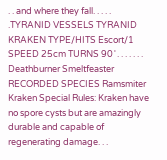. . and where they fall. . . . . .TYRANID VESSELS TYRANID KRAKEN TYPE/HITS Escort/1 SPEED 25cm TURNS 90˚ . . . . . . . Deathburner Smeltfeaster RECORDED SPECIES Ramsmiter Kraken Special Rules: Kraken have no spore cysts but are amazingly durable and capable of regenerating damage. . .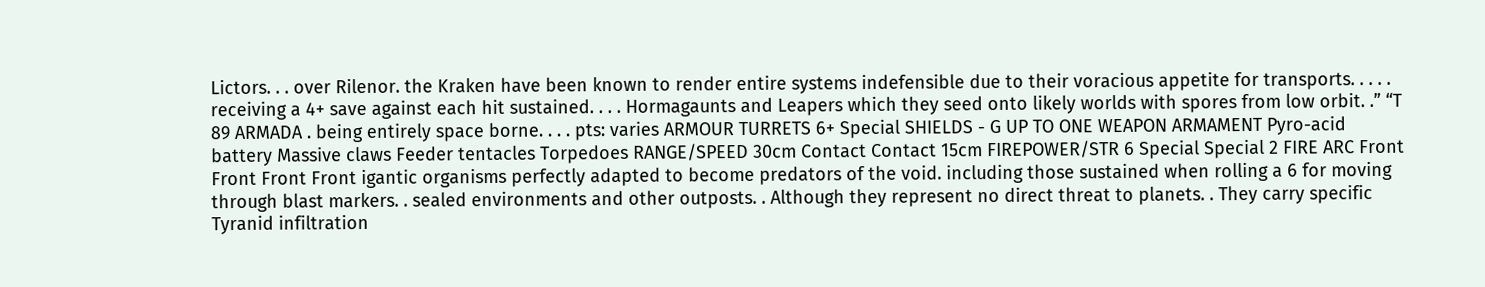Lictors. . . over Rilenor. the Kraken have been known to render entire systems indefensible due to their voracious appetite for transports. . . . . receiving a 4+ save against each hit sustained. . . . Hormagaunts and Leapers which they seed onto likely worlds with spores from low orbit. .” “T 89 ARMADA . being entirely space borne. . . . pts: varies ARMOUR TURRETS 6+ Special SHIELDS - G UP TO ONE WEAPON ARMAMENT Pyro-acid battery Massive claws Feeder tentacles Torpedoes RANGE/SPEED 30cm Contact Contact 15cm FIREPOWER/STR 6 Special Special 2 FIRE ARC Front Front Front Front igantic organisms perfectly adapted to become predators of the void. including those sustained when rolling a 6 for moving through blast markers. . sealed environments and other outposts. . Although they represent no direct threat to planets. . They carry specific Tyranid infiltration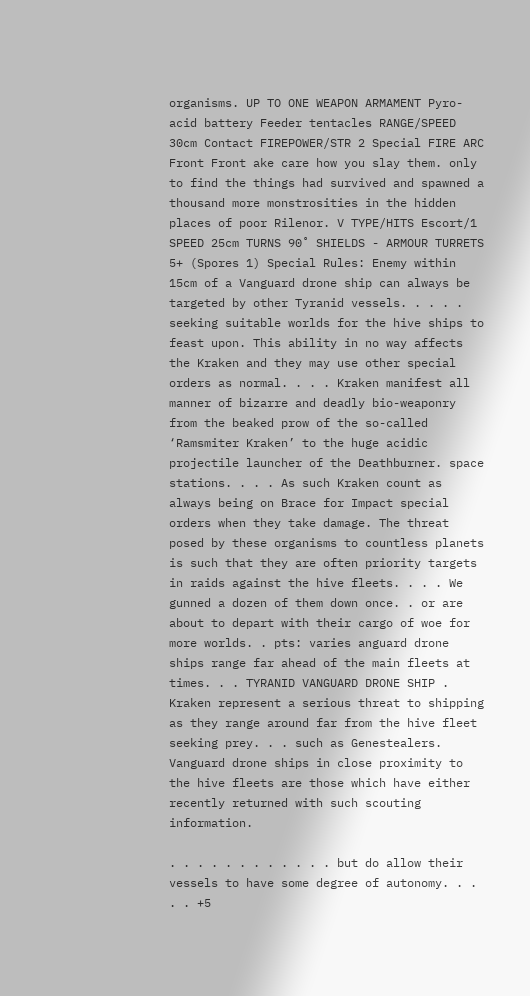organisms. UP TO ONE WEAPON ARMAMENT Pyro-acid battery Feeder tentacles RANGE/SPEED 30cm Contact FIREPOWER/STR 2 Special FIRE ARC Front Front ake care how you slay them. only to find the things had survived and spawned a thousand more monstrosities in the hidden places of poor Rilenor. V TYPE/HITS Escort/1 SPEED 25cm TURNS 90˚ SHIELDS - ARMOUR TURRETS 5+ (Spores 1) Special Rules: Enemy within 15cm of a Vanguard drone ship can always be targeted by other Tyranid vessels. . . . . seeking suitable worlds for the hive ships to feast upon. This ability in no way affects the Kraken and they may use other special orders as normal. . . . Kraken manifest all manner of bizarre and deadly bio-weaponry from the beaked prow of the so-called ‘Ramsmiter Kraken’ to the huge acidic projectile launcher of the Deathburner. space stations. . . . As such Kraken count as always being on Brace for Impact special orders when they take damage. The threat posed by these organisms to countless planets is such that they are often priority targets in raids against the hive fleets. . . . We gunned a dozen of them down once. . or are about to depart with their cargo of woe for more worlds. . pts: varies anguard drone ships range far ahead of the main fleets at times. . . TYRANID VANGUARD DRONE SHIP . Kraken represent a serious threat to shipping as they range around far from the hive fleet seeking prey. . . such as Genestealers. Vanguard drone ships in close proximity to the hive fleets are those which have either recently returned with such scouting information.

. . . . . . . . . . . . but do allow their vessels to have some degree of autonomy. . . . . +5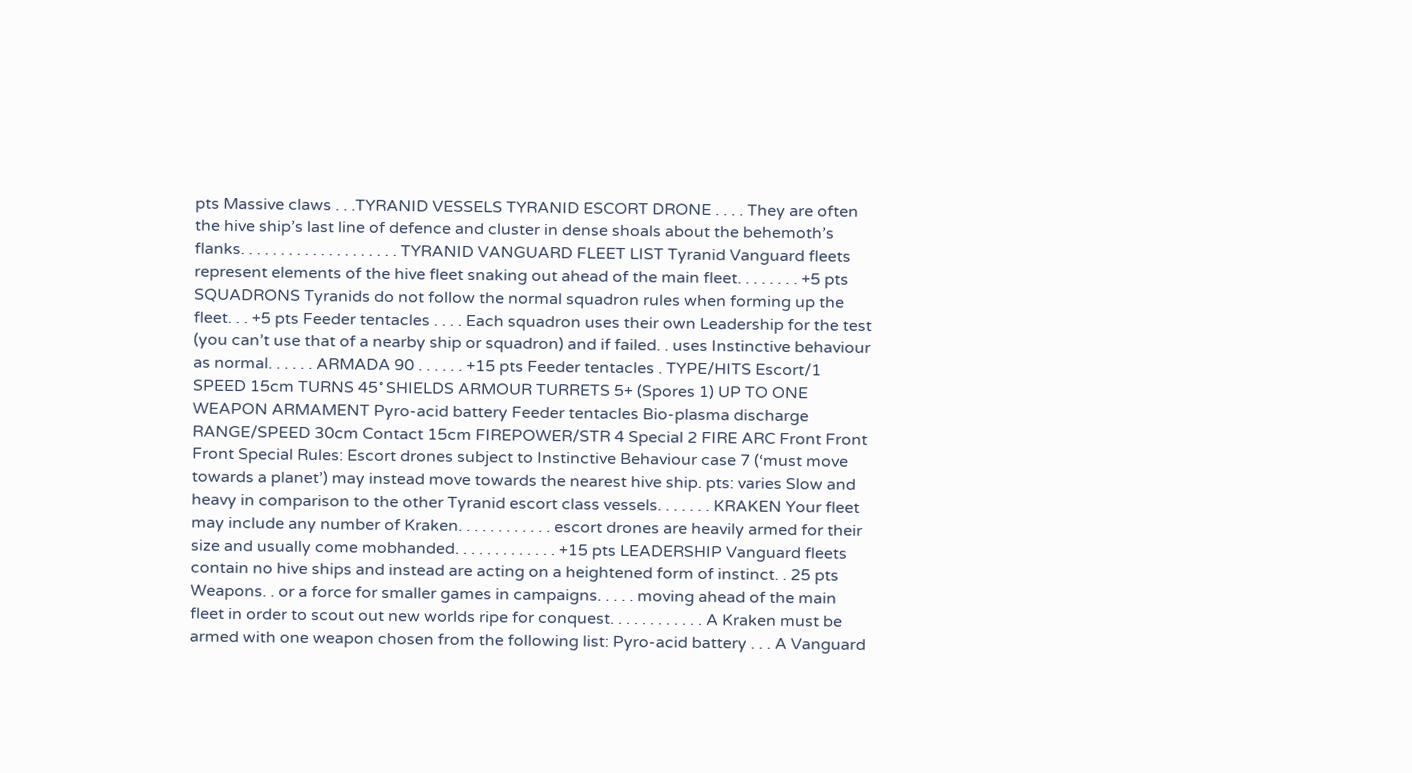pts Massive claws . . .TYRANID VESSELS TYRANID ESCORT DRONE . . . . They are often the hive ship’s last line of defence and cluster in dense shoals about the behemoth’s flanks. . . . . . . . . . . . . . . . . . . . TYRANID VANGUARD FLEET LIST Tyranid Vanguard fleets represent elements of the hive fleet snaking out ahead of the main fleet. . . . . . . . +5 pts SQUADRONS Tyranids do not follow the normal squadron rules when forming up the fleet. . . +5 pts Feeder tentacles . . . . Each squadron uses their own Leadership for the test (you can’t use that of a nearby ship or squadron) and if failed. . uses Instinctive behaviour as normal. . . . . . ARMADA 90 . . . . . . +15 pts Feeder tentacles . TYPE/HITS Escort/1 SPEED 15cm TURNS 45˚ SHIELDS ARMOUR TURRETS 5+ (Spores 1) UP TO ONE WEAPON ARMAMENT Pyro-acid battery Feeder tentacles Bio-plasma discharge RANGE/SPEED 30cm Contact 15cm FIREPOWER/STR 4 Special 2 FIRE ARC Front Front Front Special Rules: Escort drones subject to Instinctive Behaviour case 7 (‘must move towards a planet’) may instead move towards the nearest hive ship. pts: varies Slow and heavy in comparison to the other Tyranid escort class vessels. . . . . . . KRAKEN Your fleet may include any number of Kraken. . . . . . . . . . . . escort drones are heavily armed for their size and usually come mobhanded. . . . . . . . . . . . . +15 pts LEADERSHIP Vanguard fleets contain no hive ships and instead are acting on a heightened form of instinct. . 25 pts Weapons. . or a force for smaller games in campaigns. . . . . moving ahead of the main fleet in order to scout out new worlds ripe for conquest. . . . . . . . . . . . A Kraken must be armed with one weapon chosen from the following list: Pyro-acid battery . . . A Vanguard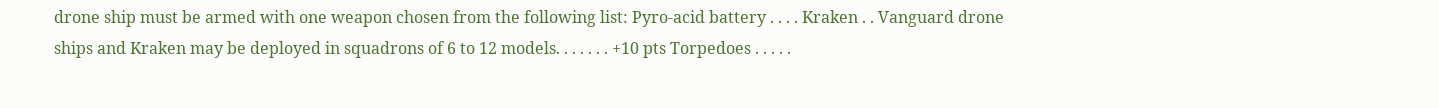drone ship must be armed with one weapon chosen from the following list: Pyro-acid battery . . . . Kraken . . Vanguard drone ships and Kraken may be deployed in squadrons of 6 to 12 models. . . . . . . +10 pts Torpedoes . . . . .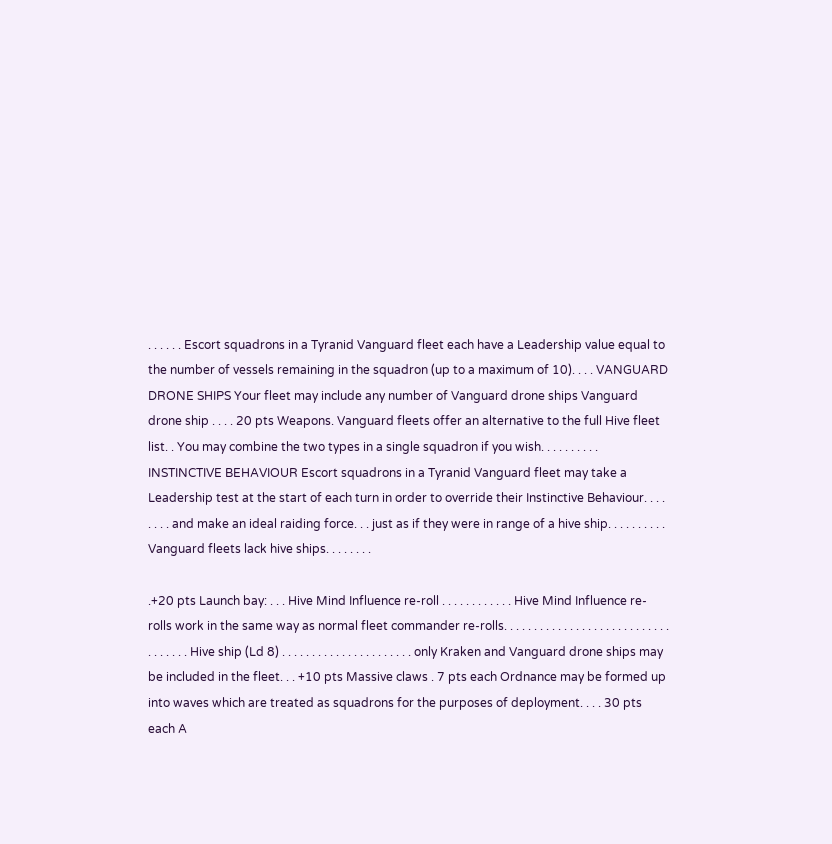. . . . . . Escort squadrons in a Tyranid Vanguard fleet each have a Leadership value equal to the number of vessels remaining in the squadron (up to a maximum of 10). . . . VANGUARD DRONE SHIPS Your fleet may include any number of Vanguard drone ships Vanguard drone ship . . . . 20 pts Weapons. Vanguard fleets offer an alternative to the full Hive fleet list. . You may combine the two types in a single squadron if you wish. . . . . . . . . . INSTINCTIVE BEHAVIOUR Escort squadrons in a Tyranid Vanguard fleet may take a Leadership test at the start of each turn in order to override their Instinctive Behaviour. . . . . . . . and make an ideal raiding force. . . just as if they were in range of a hive ship. . . . . . . . . . Vanguard fleets lack hive ships. . . . . . . .

.+20 pts Launch bay: . . . Hive Mind Influence re-roll . . . . . . . . . . . . Hive Mind Influence re-rolls work in the same way as normal fleet commander re-rolls. . . . . . . . . . . . . . . . . . . . . . . . . . . . . . . . . . . Hive ship (Ld 8) . . . . . . . . . . . . . . . . . . . . . . only Kraken and Vanguard drone ships may be included in the fleet. . . +10 pts Massive claws . 7 pts each Ordnance may be formed up into waves which are treated as squadrons for the purposes of deployment. . . . 30 pts each A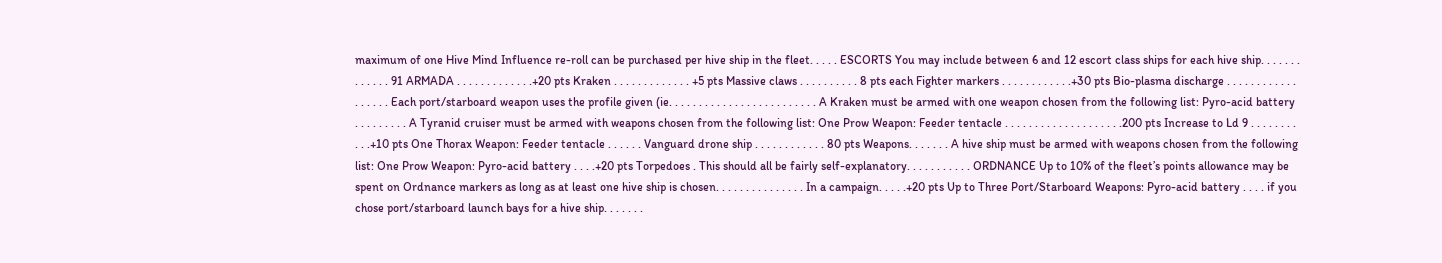maximum of one Hive Mind Influence re-roll can be purchased per hive ship in the fleet. . . . . ESCORTS You may include between 6 and 12 escort class ships for each hive ship. . . . . . . . . . . . . 91 ARMADA . . . . . . . . . . . . .+20 pts Kraken . . . . . . . . . . . . . +5 pts Massive claws . . . . . . . . . . 8 pts each Fighter markers . . . . . . . . . . . .+30 pts Bio-plasma discharge . . . . . . . . . . . . . . . . . . Each port/starboard weapon uses the profile given (ie. . . . . . . . . . . . . . . . . . . . . . . . . A Kraken must be armed with one weapon chosen from the following list: Pyro-acid battery . . . . . . . . . A Tyranid cruiser must be armed with weapons chosen from the following list: One Prow Weapon: Feeder tentacle . . . . . . . . . . . . . . . . . . . .200 pts Increase to Ld 9 . . . . . . . . . . .+10 pts One Thorax Weapon: Feeder tentacle . . . . . . Vanguard drone ship . . . . . . . . . . . . 80 pts Weapons. . . . . . . A hive ship must be armed with weapons chosen from the following list: One Prow Weapon: Pyro-acid battery . . . .+20 pts Torpedoes . This should all be fairly self-explanatory. . . . . . . . . . . ORDNANCE Up to 10% of the fleet’s points allowance may be spent on Ordnance markers as long as at least one hive ship is chosen. . . . . . . . . . . . . . . In a campaign. . . . .+20 pts Up to Three Port/Starboard Weapons: Pyro-acid battery . . . . if you chose port/starboard launch bays for a hive ship. . . . . . .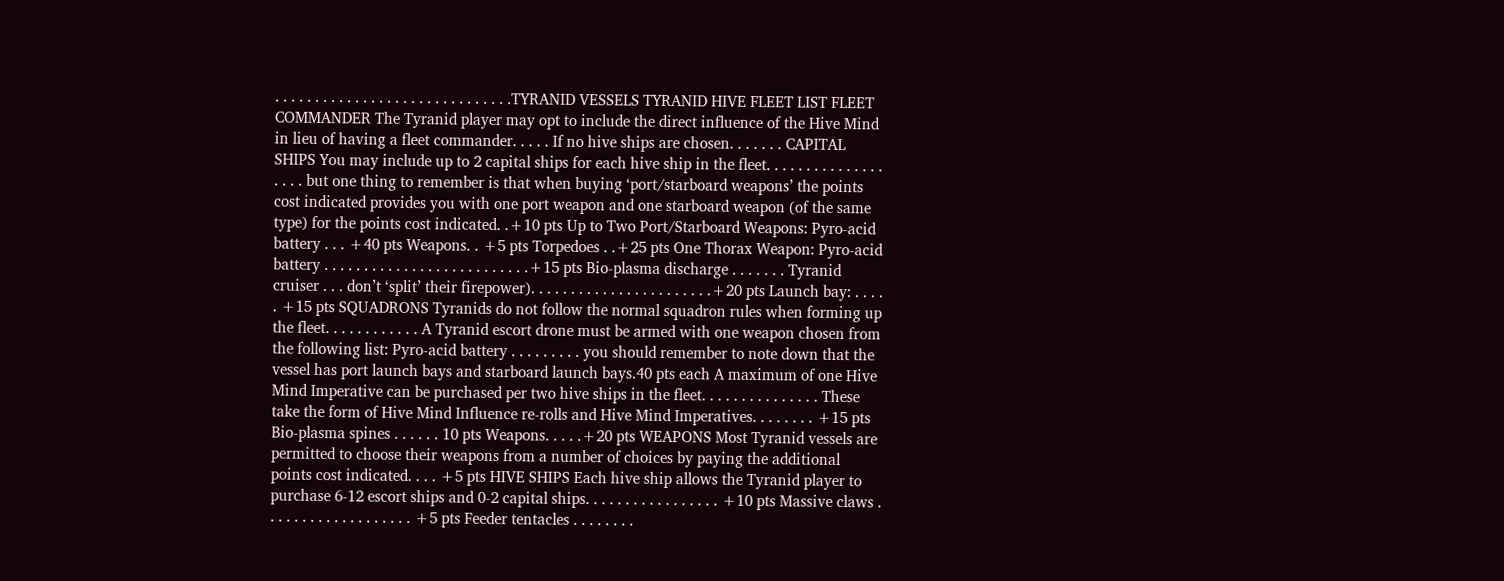. . . . . . . . . . . . . . . . . . . . . . . . . . . . . .TYRANID VESSELS TYRANID HIVE FLEET LIST FLEET COMMANDER The Tyranid player may opt to include the direct influence of the Hive Mind in lieu of having a fleet commander. . . . . If no hive ships are chosen. . . . . . . CAPITAL SHIPS You may include up to 2 capital ships for each hive ship in the fleet. . . . . . . . . . . . . . . . . . . but one thing to remember is that when buying ‘port/starboard weapons’ the points cost indicated provides you with one port weapon and one starboard weapon (of the same type) for the points cost indicated. .+10 pts Up to Two Port/Starboard Weapons: Pyro-acid battery . . . +40 pts Weapons. . +5 pts Torpedoes . .+25 pts One Thorax Weapon: Pyro-acid battery . . . . . . . . . . . . . . . . . . . . . . . . . .+15 pts Bio-plasma discharge . . . . . . . Tyranid cruiser . . . don’t ‘split’ their firepower). . . . . . . . . . . . . . . . . . . . . . .+20 pts Launch bay: . . . . . +15 pts SQUADRONS Tyranids do not follow the normal squadron rules when forming up the fleet. . . . . . . . . . . . A Tyranid escort drone must be armed with one weapon chosen from the following list: Pyro-acid battery . . . . . . . . . you should remember to note down that the vessel has port launch bays and starboard launch bays.40 pts each A maximum of one Hive Mind Imperative can be purchased per two hive ships in the fleet. . . . . . . . . . . . . . . These take the form of Hive Mind Influence re-rolls and Hive Mind Imperatives. . . . . . . . +15 pts Bio-plasma spines . . . . . . 10 pts Weapons. . . . .+20 pts WEAPONS Most Tyranid vessels are permitted to choose their weapons from a number of choices by paying the additional points cost indicated. . . . +5 pts HIVE SHIPS Each hive ship allows the Tyranid player to purchase 6-12 escort ships and 0-2 capital ships. . . . . . . . . . . . . . . . . +10 pts Massive claws . . . . . . . . . . . . . . . . . . . +5 pts Feeder tentacles . . . . . . . .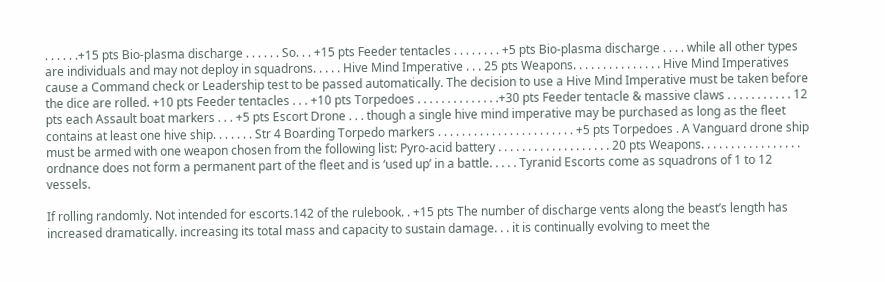. . . . . .+15 pts Bio-plasma discharge . . . . . . So. . . +15 pts Feeder tentacles . . . . . . . . +5 pts Bio-plasma discharge . . . . while all other types are individuals and may not deploy in squadrons. . . . . Hive Mind Imperative . . . 25 pts Weapons. . . . . . . . . . . . . . . Hive Mind Imperatives cause a Command check or Leadership test to be passed automatically. The decision to use a Hive Mind Imperative must be taken before the dice are rolled. +10 pts Feeder tentacles . . . +10 pts Torpedoes . . . . . . . . . . . . . .+30 pts Feeder tentacle & massive claws . . . . . . . . . . . 12 pts each Assault boat markers . . . +5 pts Escort Drone . . . though a single hive mind imperative may be purchased as long as the fleet contains at least one hive ship. . . . . . . Str 4 Boarding Torpedo markers . . . . . . . . . . . . . . . . . . . . . . . +5 pts Torpedoes . A Vanguard drone ship must be armed with one weapon chosen from the following list: Pyro-acid battery . . . . . . . . . . . . . . . . . . . 20 pts Weapons. . . . . . . . . . . . . . . . . ordnance does not form a permanent part of the fleet and is ‘used up’ in a battle. . . . . Tyranid Escorts come as squadrons of 1 to 12 vessels.

If rolling randomly. Not intended for escorts.142 of the rulebook. . +15 pts The number of discharge vents along the beast’s length has increased dramatically. increasing its total mass and capacity to sustain damage. . . it is continually evolving to meet the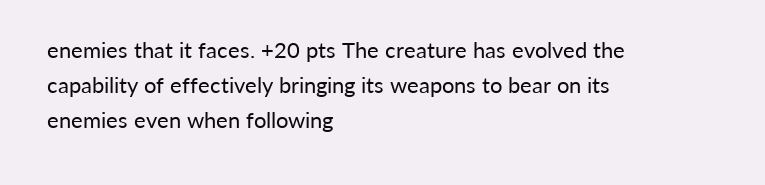enemies that it faces. +20 pts The creature has evolved the capability of effectively bringing its weapons to bear on its enemies even when following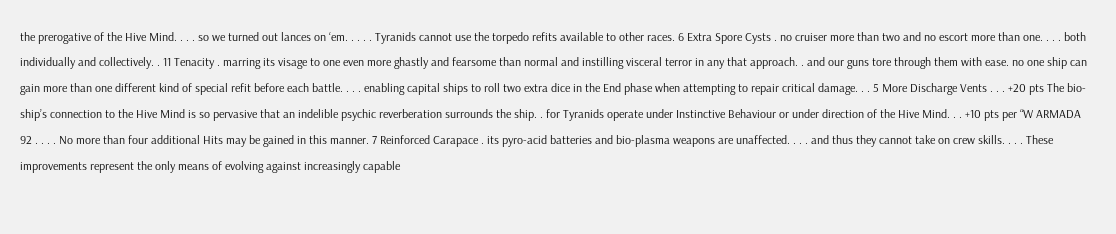the prerogative of the Hive Mind. . . . so we turned out lances on ‘em. . . . . Tyranids cannot use the torpedo refits available to other races. 6 Extra Spore Cysts . no cruiser more than two and no escort more than one. . . . both individually and collectively. . 11 Tenacity . marring its visage to one even more ghastly and fearsome than normal and instilling visceral terror in any that approach. . and our guns tore through them with ease. no one ship can gain more than one different kind of special refit before each battle. . . . enabling capital ships to roll two extra dice in the End phase when attempting to repair critical damage. . . 5 More Discharge Vents . . . +20 pts The bio-ship’s connection to the Hive Mind is so pervasive that an indelible psychic reverberation surrounds the ship. . for Tyranids operate under Instinctive Behaviour or under direction of the Hive Mind. . . +10 pts per “W ARMADA 92 . . . . No more than four additional Hits may be gained in this manner. 7 Reinforced Carapace . its pyro-acid batteries and bio-plasma weapons are unaffected. . . . and thus they cannot take on crew skills. . . . These improvements represent the only means of evolving against increasingly capable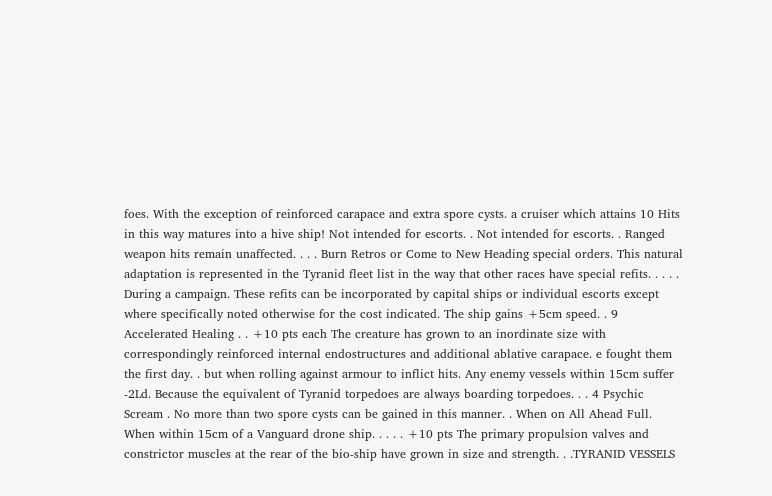foes. With the exception of reinforced carapace and extra spore cysts. a cruiser which attains 10 Hits in this way matures into a hive ship! Not intended for escorts. . Not intended for escorts. . Ranged weapon hits remain unaffected. . . . Burn Retros or Come to New Heading special orders. This natural adaptation is represented in the Tyranid fleet list in the way that other races have special refits. . . . . During a campaign. These refits can be incorporated by capital ships or individual escorts except where specifically noted otherwise for the cost indicated. The ship gains +5cm speed. . 9 Accelerated Healing . . +10 pts each The creature has grown to an inordinate size with correspondingly reinforced internal endostructures and additional ablative carapace. e fought them the first day. . but when rolling against armour to inflict hits. Any enemy vessels within 15cm suffer -2Ld. Because the equivalent of Tyranid torpedoes are always boarding torpedoes. . . 4 Psychic Scream . No more than two spore cysts can be gained in this manner. . When on All Ahead Full. When within 15cm of a Vanguard drone ship. . . . . +10 pts The primary propulsion valves and constrictor muscles at the rear of the bio-ship have grown in size and strength. . .TYRANID VESSELS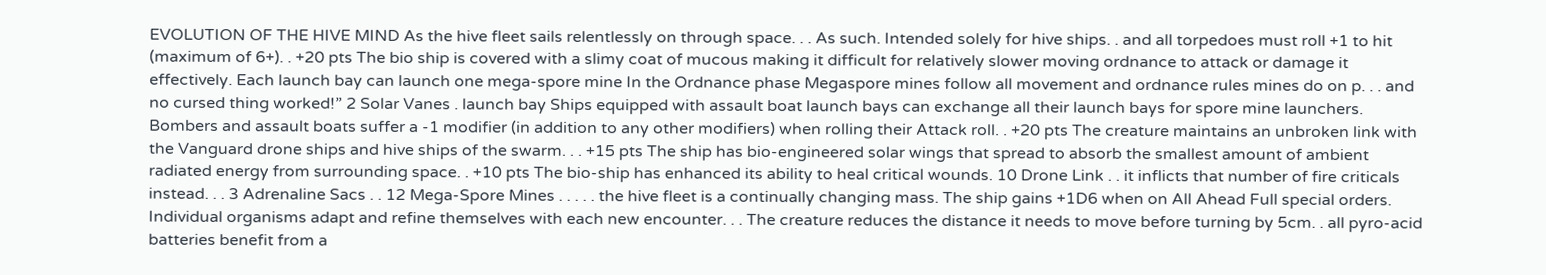EVOLUTION OF THE HIVE MIND As the hive fleet sails relentlessly on through space. . . As such. Intended solely for hive ships. . and all torpedoes must roll +1 to hit (maximum of 6+). . +20 pts The bio ship is covered with a slimy coat of mucous making it difficult for relatively slower moving ordnance to attack or damage it effectively. Each launch bay can launch one mega-spore mine In the Ordnance phase Megaspore mines follow all movement and ordnance rules mines do on p. . . and no cursed thing worked!” 2 Solar Vanes . launch bay Ships equipped with assault boat launch bays can exchange all their launch bays for spore mine launchers. Bombers and assault boats suffer a -1 modifier (in addition to any other modifiers) when rolling their Attack roll. . +20 pts The creature maintains an unbroken link with the Vanguard drone ships and hive ships of the swarm. . . +15 pts The ship has bio-engineered solar wings that spread to absorb the smallest amount of ambient radiated energy from surrounding space. . +10 pts The bio-ship has enhanced its ability to heal critical wounds. 10 Drone Link . . it inflicts that number of fire criticals instead. . . 3 Adrenaline Sacs . . 12 Mega-Spore Mines . . . . . the hive fleet is a continually changing mass. The ship gains +1D6 when on All Ahead Full special orders. Individual organisms adapt and refine themselves with each new encounter. . . The creature reduces the distance it needs to move before turning by 5cm. . all pyro-acid batteries benefit from a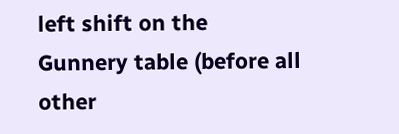left shift on the Gunnery table (before all other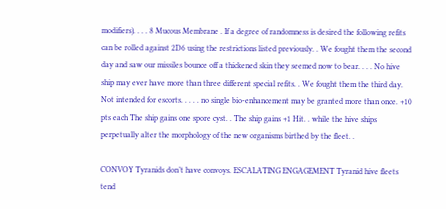modifiers). . . . 8 Mucous Membrane . If a degree of randomness is desired the following refits can be rolled against 2D6 using the restrictions listed previously. . We fought them the second day and saw our missiles bounce off a thickened skin they seemed now to bear. . . . No hive ship may ever have more than three different special refits. . We fought them the third day. Not intended for escorts. . . . . no single bio-enhancement may be granted more than once. +10 pts each The ship gains one spore cyst. . The ship gains +1 Hit. . while the hive ships perpetually alter the morphology of the new organisms birthed by the fleet. .

CONVOY Tyranids don’t have convoys. ESCALATING ENGAGEMENT Tyranid hive fleets tend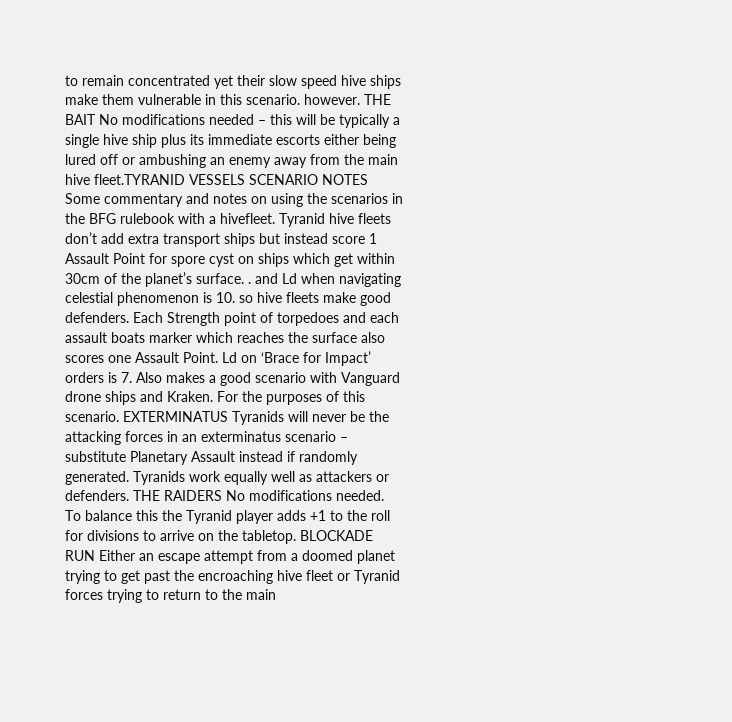to remain concentrated yet their slow speed hive ships make them vulnerable in this scenario. however. THE BAIT No modifications needed – this will be typically a single hive ship plus its immediate escorts either being lured off or ambushing an enemy away from the main hive fleet.TYRANID VESSELS SCENARIO NOTES Some commentary and notes on using the scenarios in the BFG rulebook with a hivefleet. Tyranid hive fleets don’t add extra transport ships but instead score 1 Assault Point for spore cyst on ships which get within 30cm of the planet’s surface. . and Ld when navigating celestial phenomenon is 10. so hive fleets make good defenders. Each Strength point of torpedoes and each assault boats marker which reaches the surface also scores one Assault Point. Ld on ‘Brace for Impact’ orders is 7. Also makes a good scenario with Vanguard drone ships and Kraken. For the purposes of this scenario. EXTERMINATUS Tyranids will never be the attacking forces in an exterminatus scenario – substitute Planetary Assault instead if randomly generated. Tyranids work equally well as attackers or defenders. THE RAIDERS No modifications needed. To balance this the Tyranid player adds +1 to the roll for divisions to arrive on the tabletop. BLOCKADE RUN Either an escape attempt from a doomed planet trying to get past the encroaching hive fleet or Tyranid forces trying to return to the main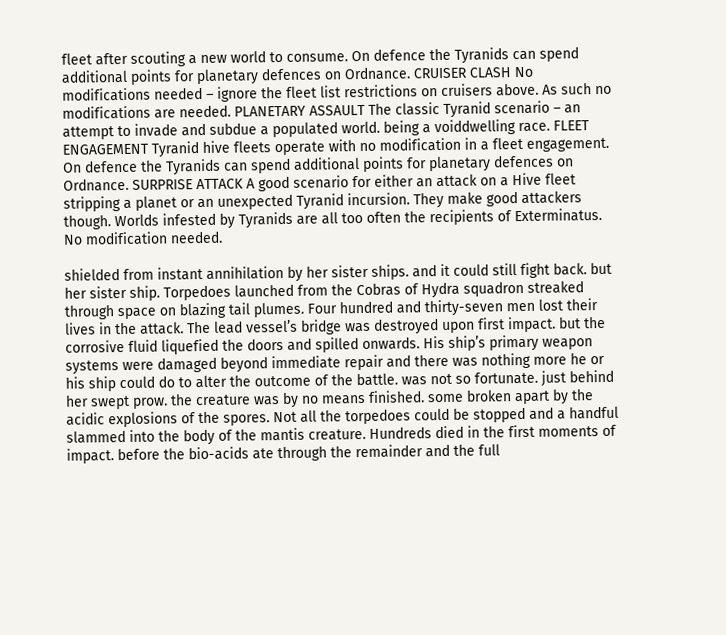fleet after scouting a new world to consume. On defence the Tyranids can spend additional points for planetary defences on Ordnance. CRUISER CLASH No modifications needed – ignore the fleet list restrictions on cruisers above. As such no modifications are needed. PLANETARY ASSAULT The classic Tyranid scenario – an attempt to invade and subdue a populated world. being a voiddwelling race. FLEET ENGAGEMENT Tyranid hive fleets operate with no modification in a fleet engagement. On defence the Tyranids can spend additional points for planetary defences on Ordnance. SURPRISE ATTACK A good scenario for either an attack on a Hive fleet stripping a planet or an unexpected Tyranid incursion. They make good attackers though. Worlds infested by Tyranids are all too often the recipients of Exterminatus. No modification needed.

shielded from instant annihilation by her sister ships. and it could still fight back. but her sister ship. Torpedoes launched from the Cobras of Hydra squadron streaked through space on blazing tail plumes. Four hundred and thirty-seven men lost their lives in the attack. The lead vessel’s bridge was destroyed upon first impact. but the corrosive fluid liquefied the doors and spilled onwards. His ship’s primary weapon systems were damaged beyond immediate repair and there was nothing more he or his ship could do to alter the outcome of the battle. was not so fortunate. just behind her swept prow. the creature was by no means finished. some broken apart by the acidic explosions of the spores. Not all the torpedoes could be stopped and a handful slammed into the body of the mantis creature. Hundreds died in the first moments of impact. before the bio-acids ate through the remainder and the full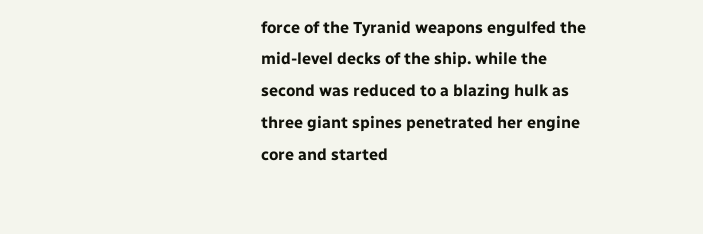force of the Tyranid weapons engulfed the mid-level decks of the ship. while the second was reduced to a blazing hulk as three giant spines penetrated her engine core and started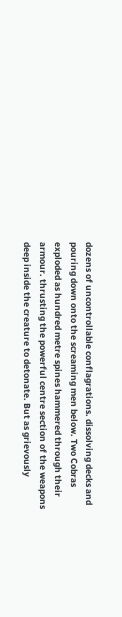dozens of uncontrollable conflagrations. dissolving decks and pouring down onto the screaming men below. Two Cobras exploded as hundred metre spines hammered through their armour. thrusting the powerful centre section of the weapons deep inside the creature to detonate. But as grievously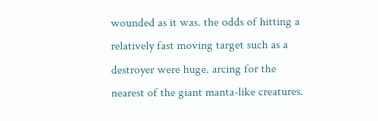wounded as it was. the odds of hitting a relatively fast moving target such as a destroyer were huge. arcing for the nearest of the giant manta-like creatures.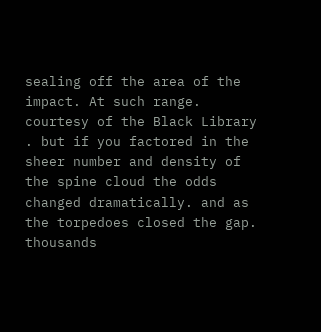sealing off the area of the impact. At such range. courtesy of the Black Library . but if you factored in the sheer number and density of the spine cloud the odds changed dramatically. and as the torpedoes closed the gap. thousands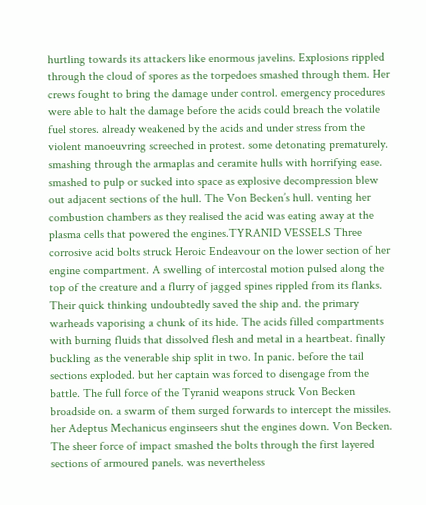hurtling towards its attackers like enormous javelins. Explosions rippled through the cloud of spores as the torpedoes smashed through them. Her crews fought to bring the damage under control. emergency procedures were able to halt the damage before the acids could breach the volatile fuel stores. already weakened by the acids and under stress from the violent manoeuvring screeched in protest. some detonating prematurely. smashing through the armaplas and ceramite hulls with horrifying ease. smashed to pulp or sucked into space as explosive decompression blew out adjacent sections of the hull. The Von Becken’s hull. venting her combustion chambers as they realised the acid was eating away at the plasma cells that powered the engines.TYRANID VESSELS Three corrosive acid bolts struck Heroic Endeavour on the lower section of her engine compartment. A swelling of intercostal motion pulsed along the top of the creature and a flurry of jagged spines rippled from its flanks. Their quick thinking undoubtedly saved the ship and. the primary warheads vaporising a chunk of its hide. The acids filled compartments with burning fluids that dissolved flesh and metal in a heartbeat. finally buckling as the venerable ship split in two. In panic. before the tail sections exploded. but her captain was forced to disengage from the battle. The full force of the Tyranid weapons struck Von Becken broadside on. a swarm of them surged forwards to intercept the missiles. her Adeptus Mechanicus enginseers shut the engines down. Von Becken. The sheer force of impact smashed the bolts through the first layered sections of armoured panels. was nevertheless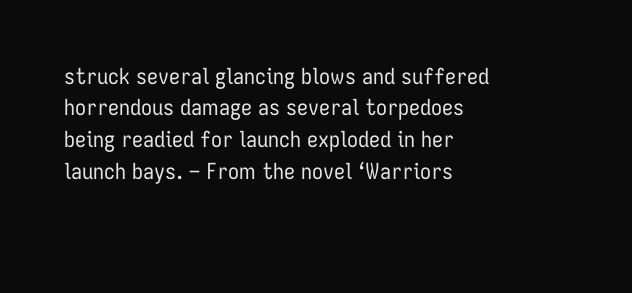struck several glancing blows and suffered horrendous damage as several torpedoes being readied for launch exploded in her launch bays. – From the novel ‘Warriors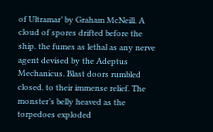of Ultramar’ by Graham McNeill. A cloud of spores drifted before the ship. the fumes as lethal as any nerve agent devised by the Adeptus Mechanicus. Blast doors rumbled closed. to their immense relief. The monster’s belly heaved as the torpedoes exploded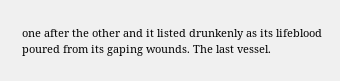one after the other and it listed drunkenly as its lifeblood poured from its gaping wounds. The last vessel.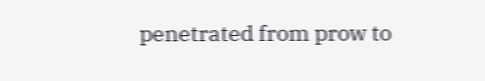penetrated from prow to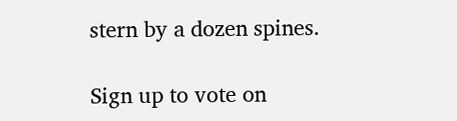stern by a dozen spines.

Sign up to vote on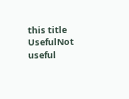this title
UsefulNot useful